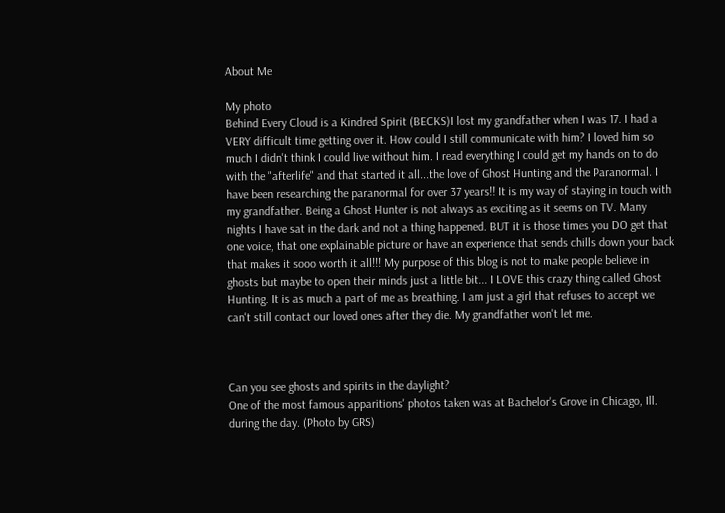About Me

My photo
Behind Every Cloud is a Kindred Spirit (BECKS)I lost my grandfather when I was 17. I had a VERY difficult time getting over it. How could I still communicate with him? I loved him so much I didn't think I could live without him. I read everything I could get my hands on to do with the "afterlife" and that started it all...the love of Ghost Hunting and the Paranormal. I have been researching the paranormal for over 37 years!! It is my way of staying in touch with my grandfather. Being a Ghost Hunter is not always as exciting as it seems on TV. Many nights I have sat in the dark and not a thing happened. BUT it is those times you DO get that one voice, that one explainable picture or have an experience that sends chills down your back that makes it sooo worth it all!!! My purpose of this blog is not to make people believe in ghosts but maybe to open their minds just a little bit... I LOVE this crazy thing called Ghost Hunting. It is as much a part of me as breathing. I am just a girl that refuses to accept we can't still contact our loved ones after they die. My grandfather won't let me.



Can you see ghosts and spirits in the daylight?
One of the most famous apparitions' photos taken was at Bachelor's Grove in Chicago, Ill. during the day. (Photo by GRS)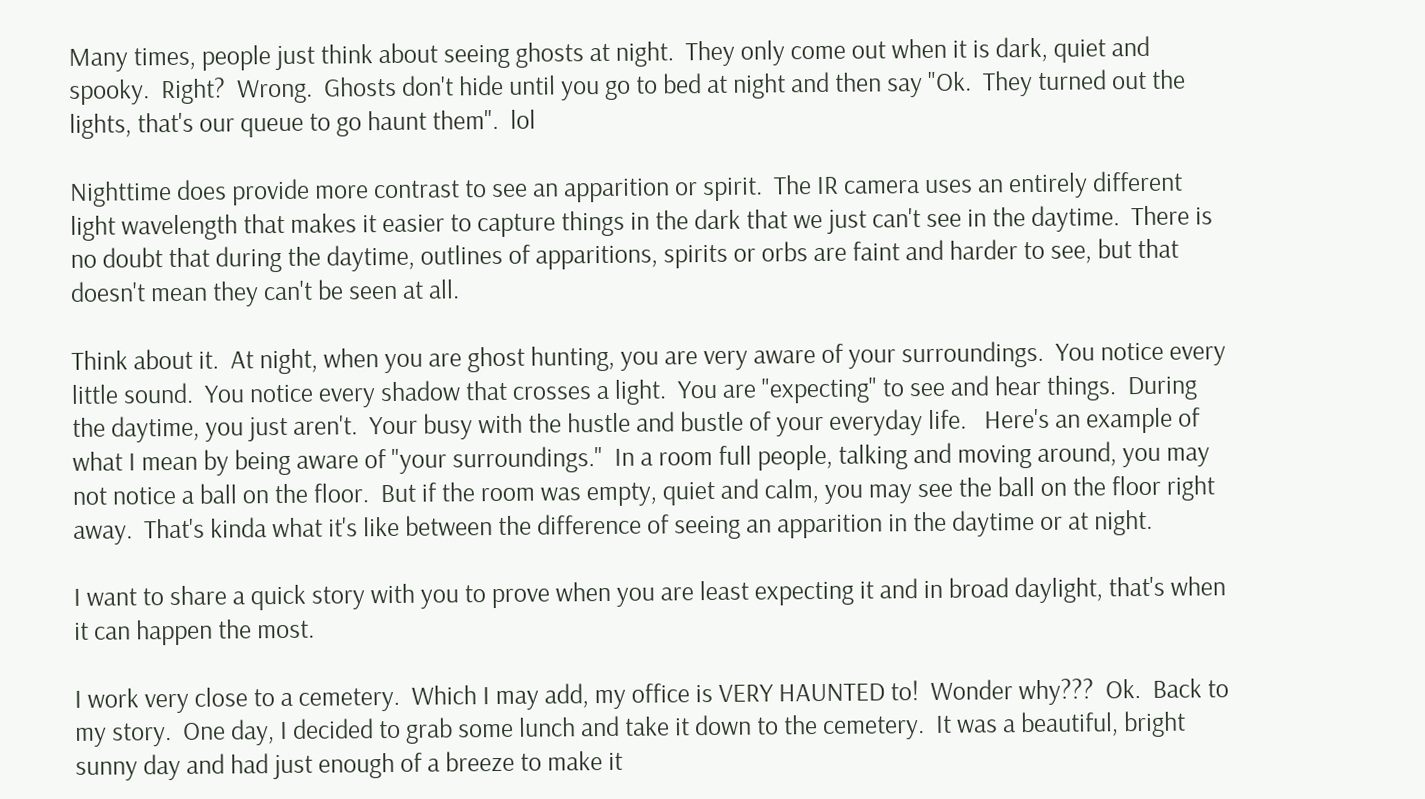Many times, people just think about seeing ghosts at night.  They only come out when it is dark, quiet and spooky.  Right?  Wrong.  Ghosts don't hide until you go to bed at night and then say "Ok.  They turned out the lights, that's our queue to go haunt them".  lol

Nighttime does provide more contrast to see an apparition or spirit.  The IR camera uses an entirely different light wavelength that makes it easier to capture things in the dark that we just can't see in the daytime.  There is no doubt that during the daytime, outlines of apparitions, spirits or orbs are faint and harder to see, but that doesn't mean they can't be seen at all.

Think about it.  At night, when you are ghost hunting, you are very aware of your surroundings.  You notice every little sound.  You notice every shadow that crosses a light.  You are "expecting" to see and hear things.  During the daytime, you just aren't.  Your busy with the hustle and bustle of your everyday life.   Here's an example of what I mean by being aware of "your surroundings."  In a room full people, talking and moving around, you may not notice a ball on the floor.  But if the room was empty, quiet and calm, you may see the ball on the floor right away.  That's kinda what it's like between the difference of seeing an apparition in the daytime or at night.

I want to share a quick story with you to prove when you are least expecting it and in broad daylight, that's when it can happen the most.

I work very close to a cemetery.  Which I may add, my office is VERY HAUNTED to!  Wonder why???  Ok.  Back to my story.  One day, I decided to grab some lunch and take it down to the cemetery.  It was a beautiful, bright sunny day and had just enough of a breeze to make it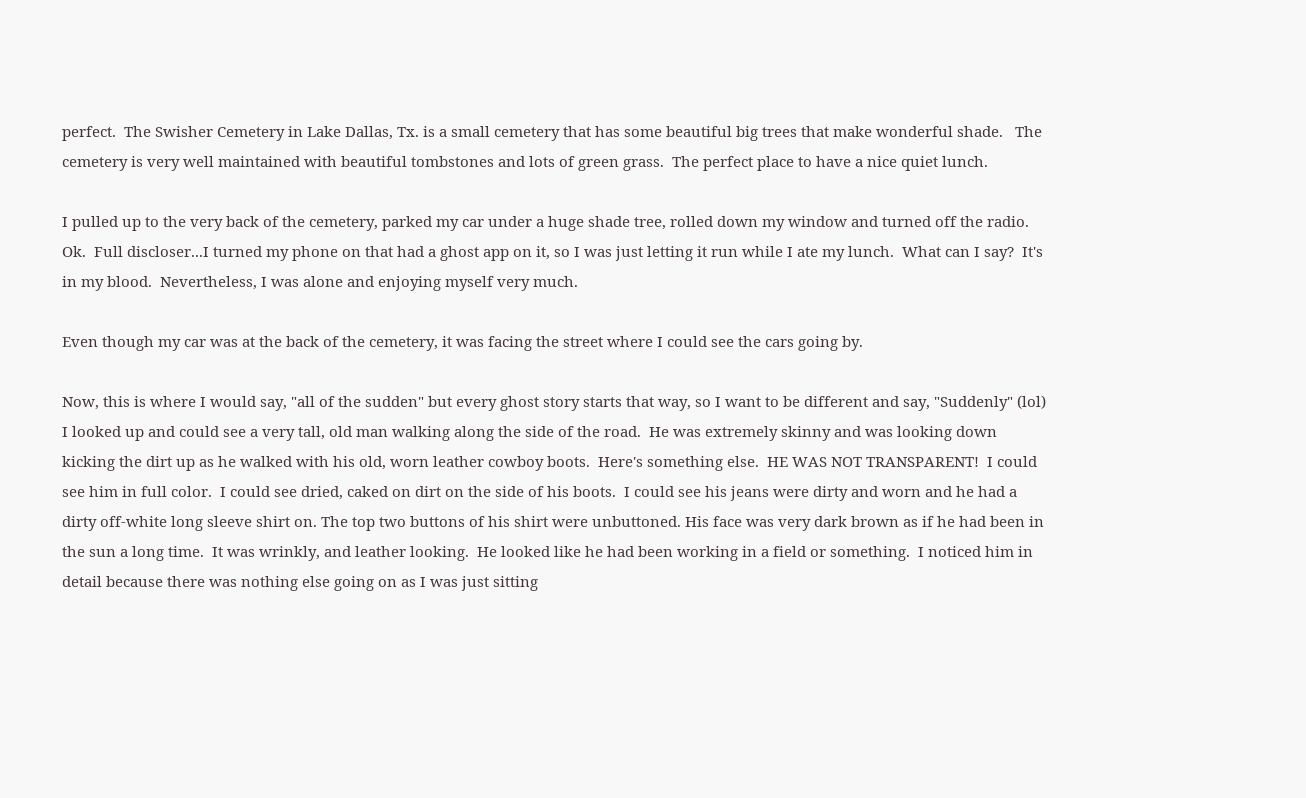perfect.  The Swisher Cemetery in Lake Dallas, Tx. is a small cemetery that has some beautiful big trees that make wonderful shade.   The cemetery is very well maintained with beautiful tombstones and lots of green grass.  The perfect place to have a nice quiet lunch.

I pulled up to the very back of the cemetery, parked my car under a huge shade tree, rolled down my window and turned off the radio.  Ok.  Full discloser...I turned my phone on that had a ghost app on it, so I was just letting it run while I ate my lunch.  What can I say?  It's in my blood.  Nevertheless, I was alone and enjoying myself very much.

Even though my car was at the back of the cemetery, it was facing the street where I could see the cars going by.

Now, this is where I would say, "all of the sudden" but every ghost story starts that way, so I want to be different and say, "Suddenly" (lol) I looked up and could see a very tall, old man walking along the side of the road.  He was extremely skinny and was looking down kicking the dirt up as he walked with his old, worn leather cowboy boots.  Here's something else.  HE WAS NOT TRANSPARENT!  I could see him in full color.  I could see dried, caked on dirt on the side of his boots.  I could see his jeans were dirty and worn and he had a dirty off-white long sleeve shirt on. The top two buttons of his shirt were unbuttoned. His face was very dark brown as if he had been in the sun a long time.  It was wrinkly, and leather looking.  He looked like he had been working in a field or something.  I noticed him in detail because there was nothing else going on as I was just sitting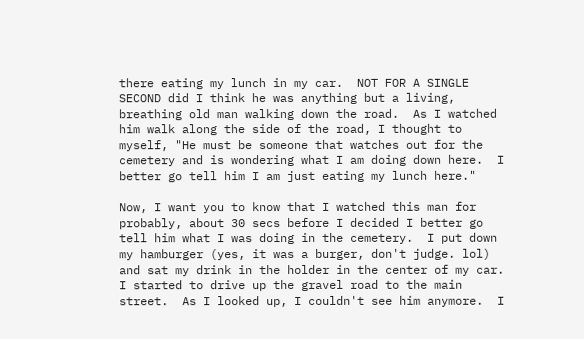there eating my lunch in my car.  NOT FOR A SINGLE SECOND did I think he was anything but a living, breathing old man walking down the road.  As I watched him walk along the side of the road, I thought to myself, "He must be someone that watches out for the cemetery and is wondering what I am doing down here.  I better go tell him I am just eating my lunch here."

Now, I want you to know that I watched this man for probably, about 30 secs before I decided I better go tell him what I was doing in the cemetery.  I put down my hamburger (yes, it was a burger, don't judge. lol) and sat my drink in the holder in the center of my car.  I started to drive up the gravel road to the main street.  As I looked up, I couldn't see him anymore.  I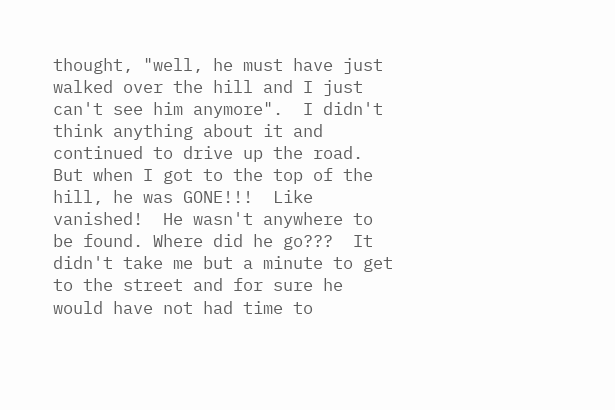thought, "well, he must have just walked over the hill and I just can't see him anymore".  I didn't think anything about it and continued to drive up the road.  But when I got to the top of the hill, he was GONE!!!  Like vanished!  He wasn't anywhere to be found. Where did he go???  It didn't take me but a minute to get to the street and for sure he would have not had time to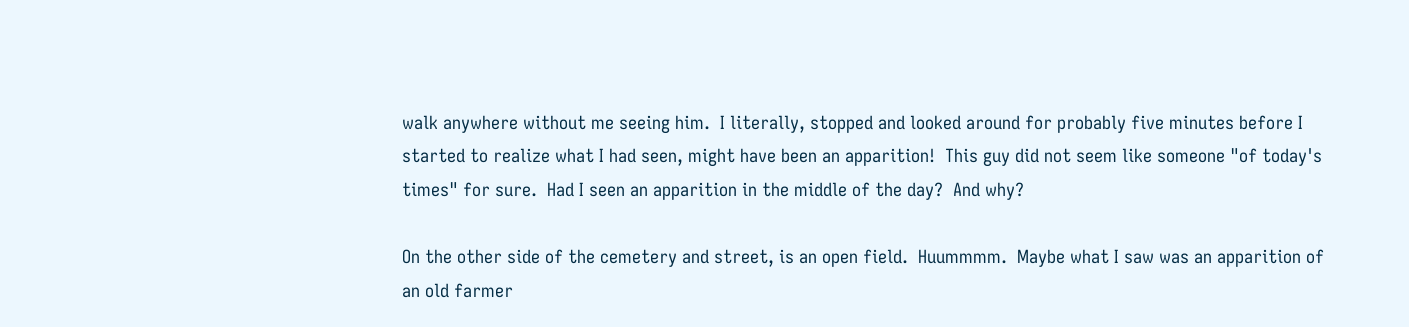walk anywhere without me seeing him.  I literally, stopped and looked around for probably five minutes before I started to realize what I had seen, might have been an apparition!  This guy did not seem like someone "of today's times" for sure.  Had I seen an apparition in the middle of the day?  And why?

On the other side of the cemetery and street, is an open field.  Huummmm.  Maybe what I saw was an apparition of an old farmer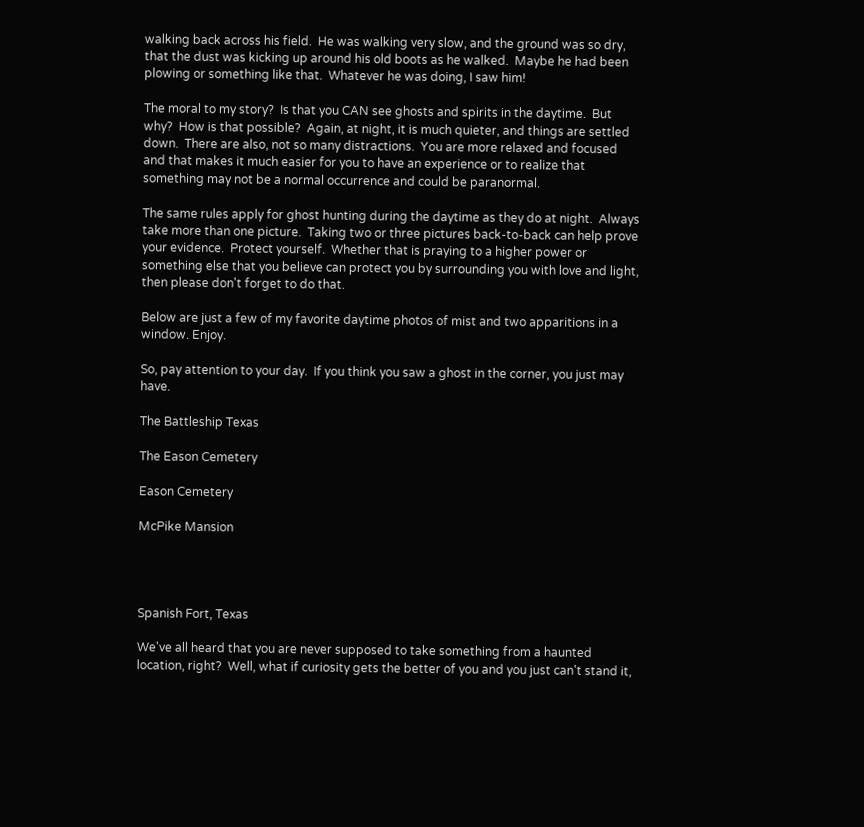walking back across his field.  He was walking very slow, and the ground was so dry, that the dust was kicking up around his old boots as he walked.  Maybe he had been plowing or something like that.  Whatever he was doing, I saw him!

The moral to my story?  Is that you CAN see ghosts and spirits in the daytime.  But why?  How is that possible?  Again, at night, it is much quieter, and things are settled down.  There are also, not so many distractions.  You are more relaxed and focused and that makes it much easier for you to have an experience or to realize that something may not be a normal occurrence and could be paranormal.

The same rules apply for ghost hunting during the daytime as they do at night.  Always take more than one picture.  Taking two or three pictures back-to-back can help prove your evidence.  Protect yourself.  Whether that is praying to a higher power or something else that you believe can protect you by surrounding you with love and light, then please don't forget to do that.

Below are just a few of my favorite daytime photos of mist and two apparitions in a window. Enjoy.

So, pay attention to your day.  If you think you saw a ghost in the corner, you just may have.

The Battleship Texas

The Eason Cemetery

Eason Cemetery

McPike Mansion




Spanish Fort, Texas

We've all heard that you are never supposed to take something from a haunted location, right?  Well, what if curiosity gets the better of you and you just can't stand it,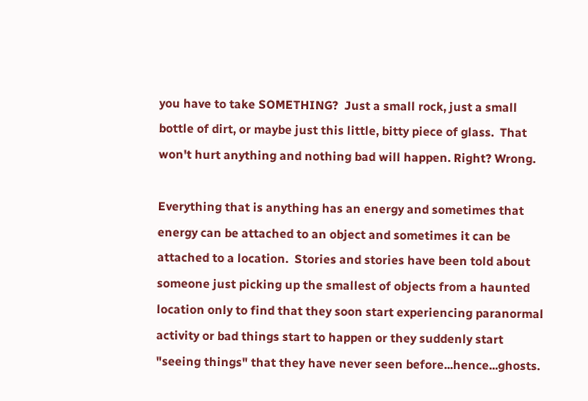you have to take SOMETHING?  Just a small rock, just a small bottle of dirt, or maybe just this little, bitty piece of glass.  That won't hurt anything and nothing bad will happen. Right? Wrong.

Everything that is anything has an energy and sometimes that energy can be attached to an object and sometimes it can be attached to a location.  Stories and stories have been told about someone just picking up the smallest of objects from a haunted location only to find that they soon start experiencing paranormal activity or bad things start to happen or they suddenly start "seeing things" that they have never seen before...hence...ghosts.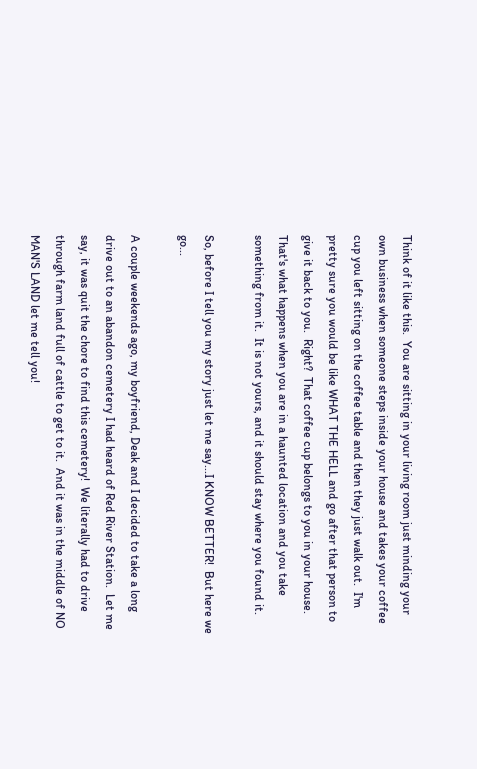Think of it like this.  You are sitting in your living room just minding your own business when someone steps inside your house and takes your coffee cup you left sitting on the coffee table and then they just walk out.  I'm pretty sure you would be like WHAT THE HELL and go after that person to give it back to you.  Right?  That coffee cup belongs to you in your house.  That's what happens when you are in a haunted location and you take something from it.  It is not yours, and it should stay where you found it.

So, before I tell you my story just let me say...I KNOW BETTER!  But here we go...

A couple weekends ago, my boyfriend, Deak and I decided to take a long drive out to an abandon cemetery I had heard of Red River Station.  Let me say, it was quit the chore to find this cemetery!  We literally had to drive through farm land full of cattle to get to it.  And it was in the middle of NO MAN'S LAND let me tell you!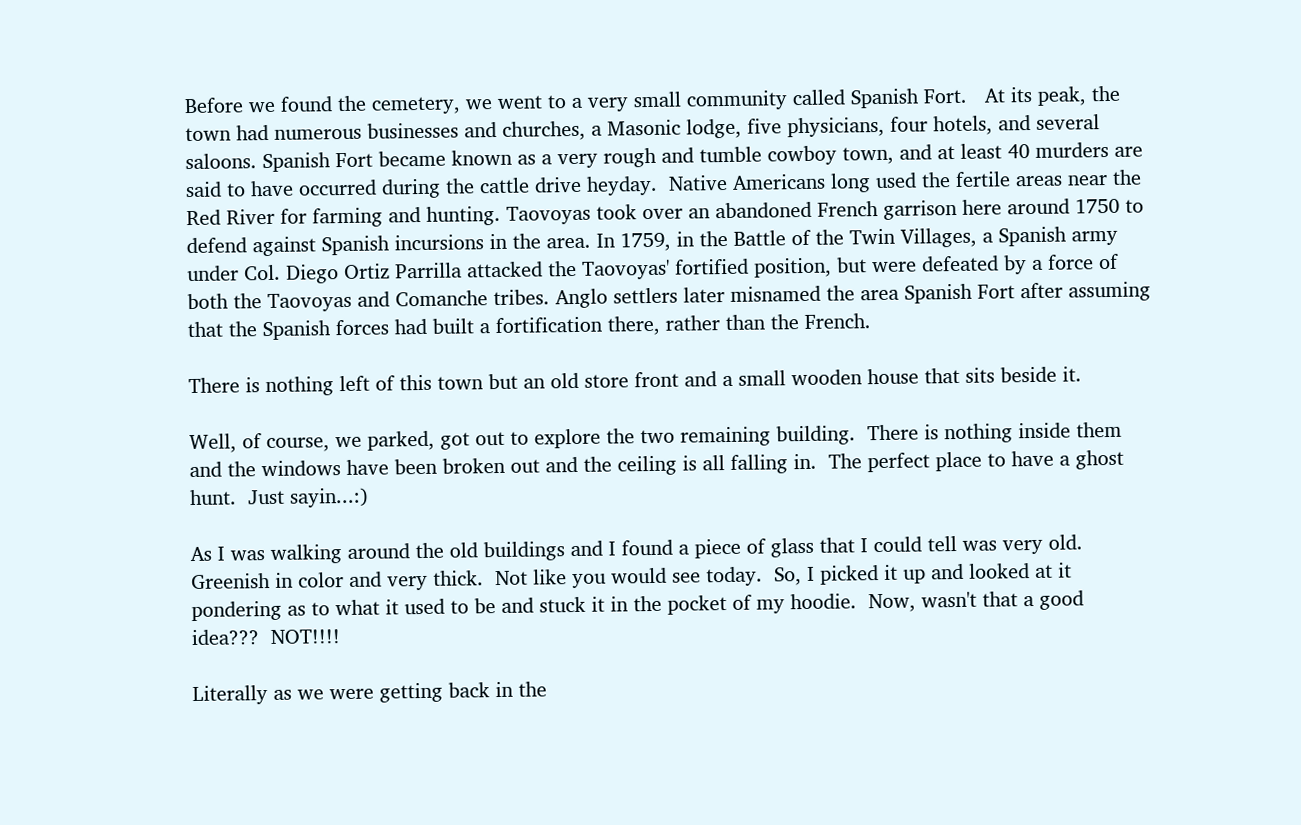Before we found the cemetery, we went to a very small community called Spanish Fort.   At its peak, the town had numerous businesses and churches, a Masonic lodge, five physicians, four hotels, and several saloons. Spanish Fort became known as a very rough and tumble cowboy town, and at least 40 murders are said to have occurred during the cattle drive heyday.  Native Americans long used the fertile areas near the Red River for farming and hunting. Taovoyas took over an abandoned French garrison here around 1750 to defend against Spanish incursions in the area. In 1759, in the Battle of the Twin Villages, a Spanish army under Col. Diego Ortiz Parrilla attacked the Taovoyas' fortified position, but were defeated by a force of both the Taovoyas and Comanche tribes. Anglo settlers later misnamed the area Spanish Fort after assuming that the Spanish forces had built a fortification there, rather than the French.

There is nothing left of this town but an old store front and a small wooden house that sits beside it.

Well, of course, we parked, got out to explore the two remaining building.  There is nothing inside them and the windows have been broken out and the ceiling is all falling in.  The perfect place to have a ghost hunt.  Just sayin...:)

As I was walking around the old buildings and I found a piece of glass that I could tell was very old.  Greenish in color and very thick.  Not like you would see today.  So, I picked it up and looked at it pondering as to what it used to be and stuck it in the pocket of my hoodie.  Now, wasn't that a good idea???  NOT!!!!

Literally as we were getting back in the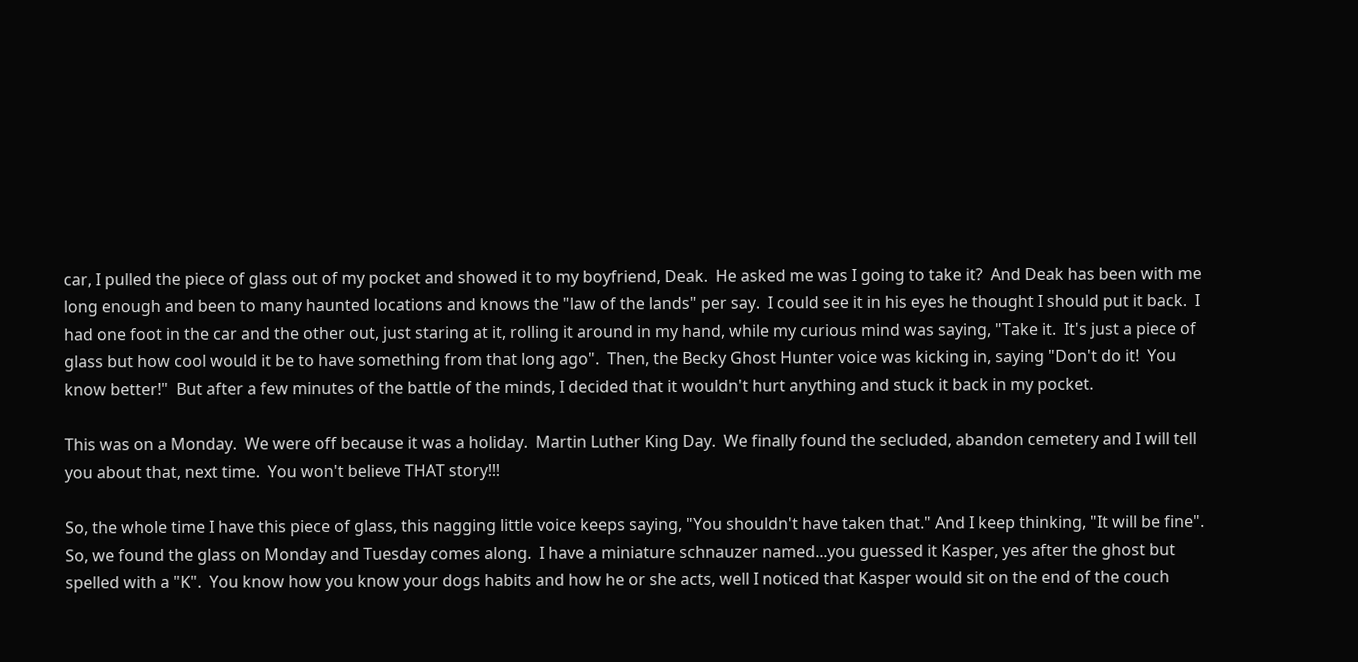car, I pulled the piece of glass out of my pocket and showed it to my boyfriend, Deak.  He asked me was I going to take it?  And Deak has been with me long enough and been to many haunted locations and knows the "law of the lands" per say.  I could see it in his eyes he thought I should put it back.  I had one foot in the car and the other out, just staring at it, rolling it around in my hand, while my curious mind was saying, "Take it.  It's just a piece of glass but how cool would it be to have something from that long ago".  Then, the Becky Ghost Hunter voice was kicking in, saying "Don't do it!  You know better!"  But after a few minutes of the battle of the minds, I decided that it wouldn't hurt anything and stuck it back in my pocket.

This was on a Monday.  We were off because it was a holiday.  Martin Luther King Day.  We finally found the secluded, abandon cemetery and I will tell you about that, next time.  You won't believe THAT story!!!

So, the whole time I have this piece of glass, this nagging little voice keeps saying, "You shouldn't have taken that." And I keep thinking, "It will be fine".  So, we found the glass on Monday and Tuesday comes along.  I have a miniature schnauzer named...you guessed it Kasper, yes after the ghost but spelled with a "K".  You know how you know your dogs habits and how he or she acts, well I noticed that Kasper would sit on the end of the couch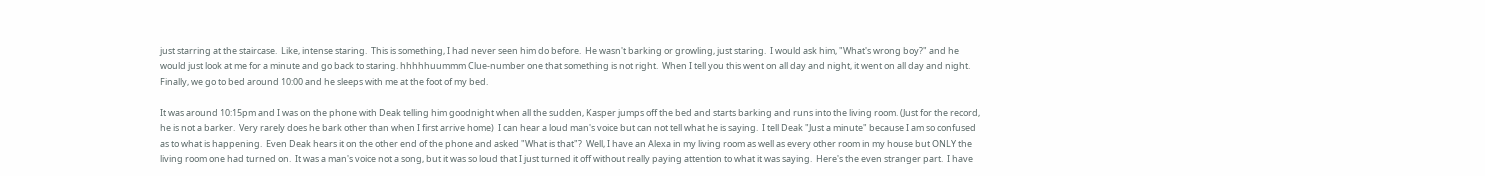just starring at the staircase.  Like, intense staring.  This is something, I had never seen him do before.  He wasn't barking or growling, just staring.  I would ask him, "What's wrong boy?" and he would just look at me for a minute and go back to staring. hhhhhuummm Clue-number one that something is not right.  When I tell you this went on all day and night, it went on all day and night.  Finally, we go to bed around 10:00 and he sleeps with me at the foot of my bed.

It was around 10:15pm and I was on the phone with Deak telling him goodnight when all the sudden, Kasper jumps off the bed and starts barking and runs into the living room. (Just for the record, he is not a barker.  Very rarely does he bark other than when I first arrive home)  I can hear a loud man's voice but can not tell what he is saying.  I tell Deak "Just a minute" because I am so confused as to what is happening.  Even Deak hears it on the other end of the phone and asked "What is that"?  Well, I have an Alexa in my living room as well as every other room in my house but ONLY the living room one had turned on.  It was a man's voice not a song, but it was so loud that I just turned it off without really paying attention to what it was saying.  Here's the even stranger part.  I have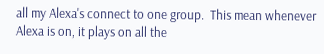all my Alexa's connect to one group.  This mean whenever Alexa is on, it plays on all the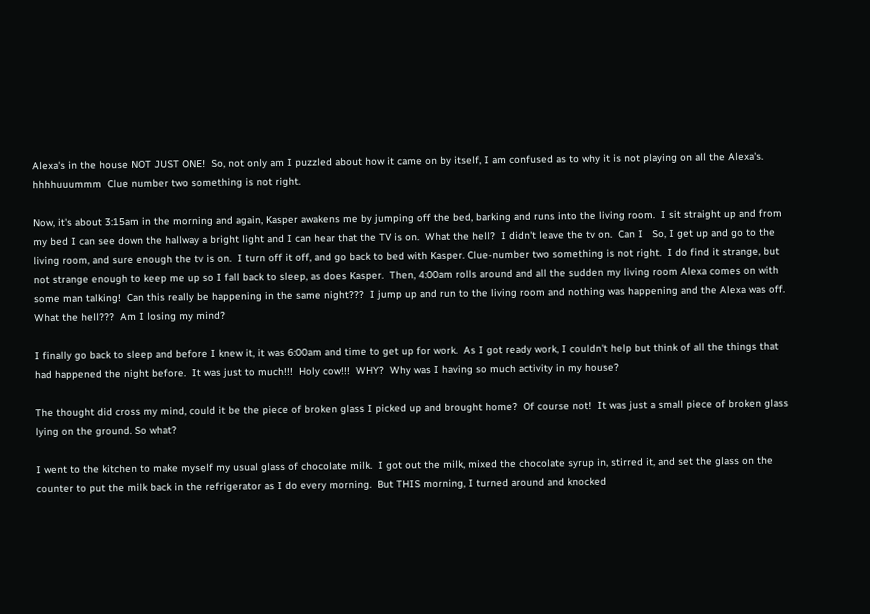Alexa's in the house NOT JUST ONE!  So, not only am I puzzled about how it came on by itself, I am confused as to why it is not playing on all the Alexa's.  hhhhuuummm  Clue number two something is not right.

Now, it's about 3:15am in the morning and again, Kasper awakens me by jumping off the bed, barking and runs into the living room.  I sit straight up and from my bed I can see down the hallway a bright light and I can hear that the TV is on.  What the hell?  I didn't leave the tv on.  Can I   So, I get up and go to the living room, and sure enough the tv is on.  I turn off it off, and go back to bed with Kasper. Clue-number two something is not right.  I do find it strange, but not strange enough to keep me up so I fall back to sleep, as does Kasper.  Then, 4:00am rolls around and all the sudden my living room Alexa comes on with some man talking!  Can this really be happening in the same night???  I jump up and run to the living room and nothing was happening and the Alexa was off.  What the hell???  Am I losing my mind?

I finally go back to sleep and before I knew it, it was 6:00am and time to get up for work.  As I got ready work, I couldn't help but think of all the things that had happened the night before.  It was just to much!!!  Holy cow!!!  WHY?  Why was I having so much activity in my house?

The thought did cross my mind, could it be the piece of broken glass I picked up and brought home?  Of course not!  It was just a small piece of broken glass lying on the ground. So what?

I went to the kitchen to make myself my usual glass of chocolate milk.  I got out the milk, mixed the chocolate syrup in, stirred it, and set the glass on the counter to put the milk back in the refrigerator as I do every morning.  But THIS morning, I turned around and knocked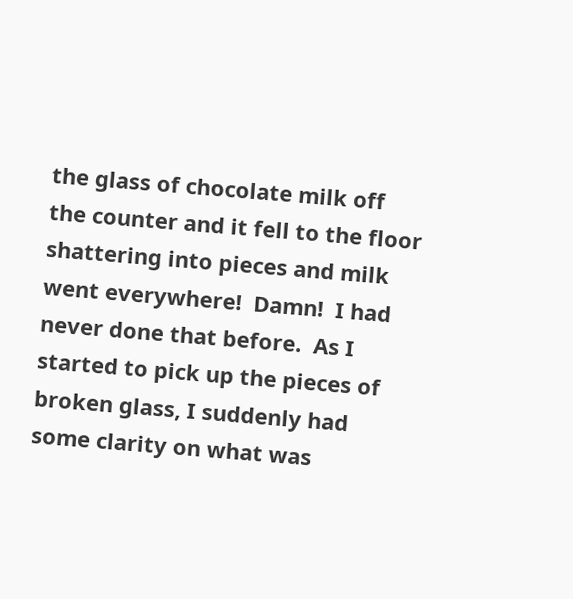the glass of chocolate milk off the counter and it fell to the floor shattering into pieces and milk went everywhere!  Damn!  I had never done that before.  As I started to pick up the pieces of broken glass, I suddenly had some clarity on what was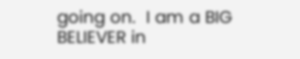going on.  I am a BIG BELIEVER in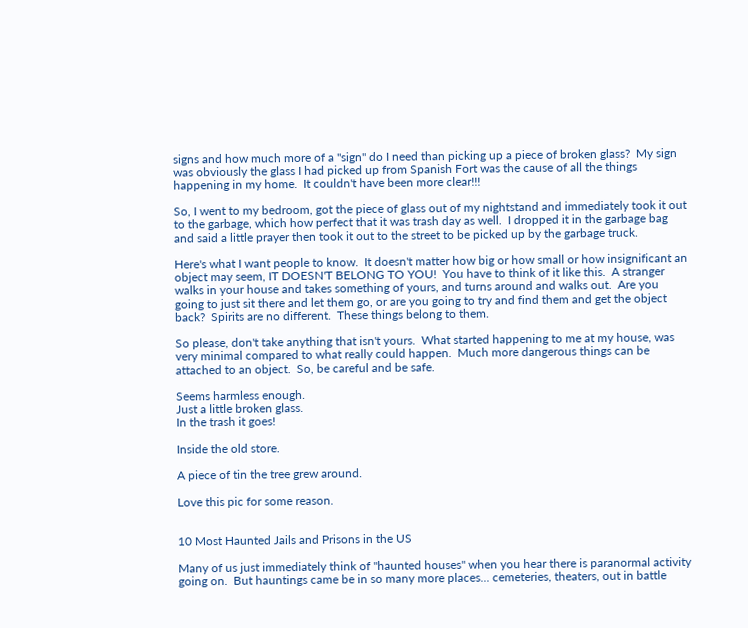signs and how much more of a "sign" do I need than picking up a piece of broken glass?  My sign was obviously the glass I had picked up from Spanish Fort was the cause of all the things happening in my home.  It couldn't have been more clear!!!

So, I went to my bedroom, got the piece of glass out of my nightstand and immediately took it out to the garbage, which how perfect that it was trash day as well.  I dropped it in the garbage bag and said a little prayer then took it out to the street to be picked up by the garbage truck.

Here's what I want people to know.  It doesn't matter how big or how small or how insignificant an object may seem, IT DOESN'T BELONG TO YOU!  You have to think of it like this.  A stranger walks in your house and takes something of yours, and turns around and walks out.  Are you going to just sit there and let them go, or are you going to try and find them and get the object back?  Spirits are no different.  These things belong to them.

So please, don't take anything that isn't yours.  What started happening to me at my house, was very minimal compared to what really could happen.  Much more dangerous things can be attached to an object.  So, be careful and be safe.

Seems harmless enough.
Just a little broken glass.
In the trash it goes!

Inside the old store.

A piece of tin the tree grew around.

Love this pic for some reason.


10 Most Haunted Jails and Prisons in the US

Many of us just immediately think of "haunted houses" when you hear there is paranormal activity going on.  But hauntings came be in so many more places... cemeteries, theaters, out in battle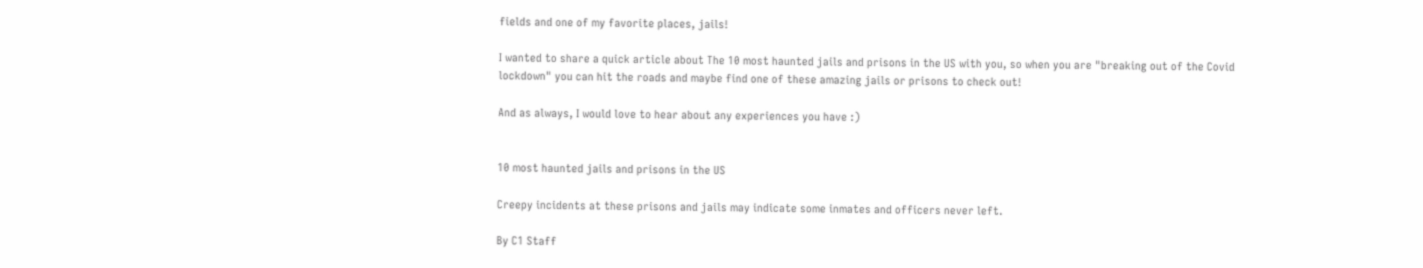fields and one of my favorite places, jails!

I wanted to share a quick article about The 10 most haunted jails and prisons in the US with you, so when you are "breaking out of the Covid lockdown" you can hit the roads and maybe find one of these amazing jails or prisons to check out!

And as always, I would love to hear about any experiences you have :)


10 most haunted jails and prisons in the US

Creepy incidents at these prisons and jails may indicate some inmates and officers never left.

By C1 Staff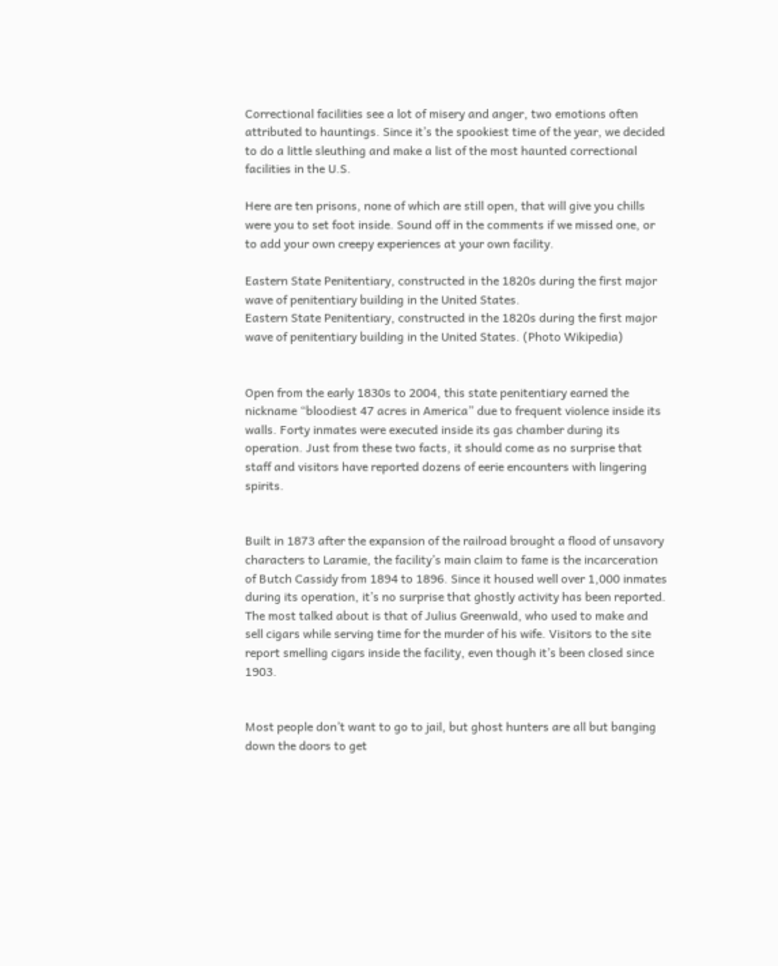Correctional facilities see a lot of misery and anger, two emotions often attributed to hauntings. Since it’s the spookiest time of the year, we decided to do a little sleuthing and make a list of the most haunted correctional facilities in the U.S.

Here are ten prisons, none of which are still open, that will give you chills were you to set foot inside. Sound off in the comments if we missed one, or to add your own creepy experiences at your own facility.

Eastern State Penitentiary, constructed in the 1820s during the first major wave of penitentiary building in the United States.
Eastern State Penitentiary, constructed in the 1820s during the first major wave of penitentiary building in the United States. (Photo Wikipedia)


Open from the early 1830s to 2004, this state penitentiary earned the nickname “bloodiest 47 acres in America” due to frequent violence inside its walls. Forty inmates were executed inside its gas chamber during its operation. Just from these two facts, it should come as no surprise that staff and visitors have reported dozens of eerie encounters with lingering spirits.


Built in 1873 after the expansion of the railroad brought a flood of unsavory characters to Laramie, the facility’s main claim to fame is the incarceration of Butch Cassidy from 1894 to 1896. Since it housed well over 1,000 inmates during its operation, it’s no surprise that ghostly activity has been reported. The most talked about is that of Julius Greenwald, who used to make and sell cigars while serving time for the murder of his wife. Visitors to the site report smelling cigars inside the facility, even though it’s been closed since 1903.


Most people don’t want to go to jail, but ghost hunters are all but banging down the doors to get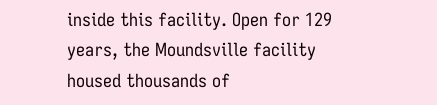inside this facility. Open for 129 years, the Moundsville facility housed thousands of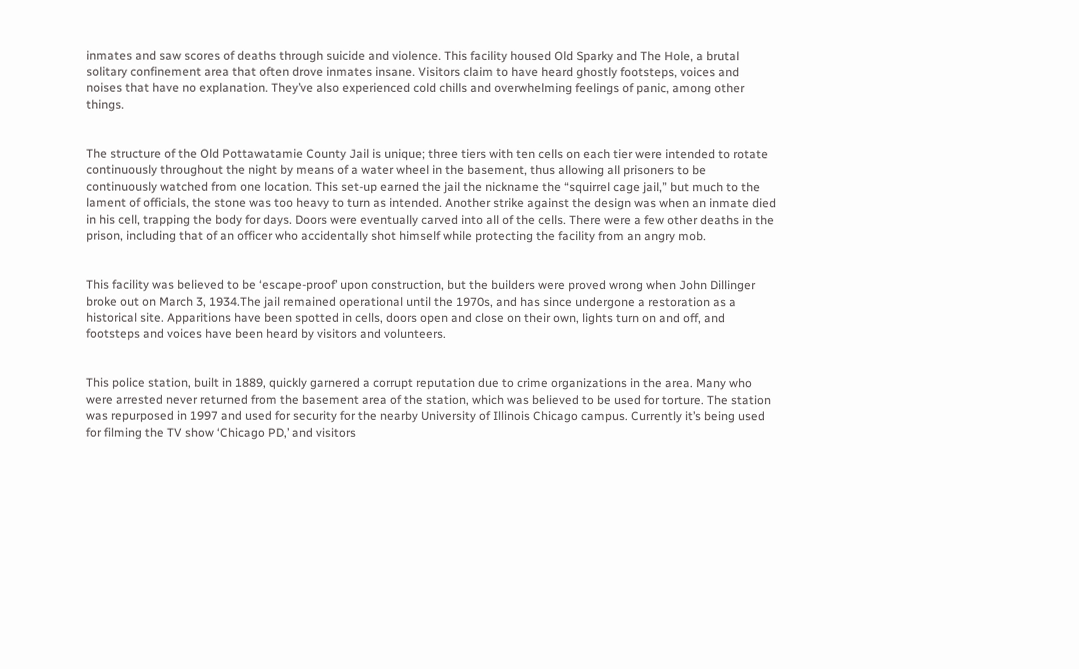inmates and saw scores of deaths through suicide and violence. This facility housed Old Sparky and The Hole, a brutal solitary confinement area that often drove inmates insane. Visitors claim to have heard ghostly footsteps, voices and noises that have no explanation. They’ve also experienced cold chills and overwhelming feelings of panic, among other things.


The structure of the Old Pottawatamie County Jail is unique; three tiers with ten cells on each tier were intended to rotate continuously throughout the night by means of a water wheel in the basement, thus allowing all prisoners to be continuously watched from one location. This set-up earned the jail the nickname the “squirrel cage jail,” but much to the lament of officials, the stone was too heavy to turn as intended. Another strike against the design was when an inmate died in his cell, trapping the body for days. Doors were eventually carved into all of the cells. There were a few other deaths in the prison, including that of an officer who accidentally shot himself while protecting the facility from an angry mob.


This facility was believed to be ‘escape-proof’ upon construction, but the builders were proved wrong when John Dillinger broke out on March 3, 1934.The jail remained operational until the 1970s, and has since undergone a restoration as a historical site. Apparitions have been spotted in cells, doors open and close on their own, lights turn on and off, and footsteps and voices have been heard by visitors and volunteers.


This police station, built in 1889, quickly garnered a corrupt reputation due to crime organizations in the area. Many who were arrested never returned from the basement area of the station, which was believed to be used for torture. The station was repurposed in 1997 and used for security for the nearby University of Illinois Chicago campus. Currently it’s being used for filming the TV show ‘Chicago PD,’ and visitors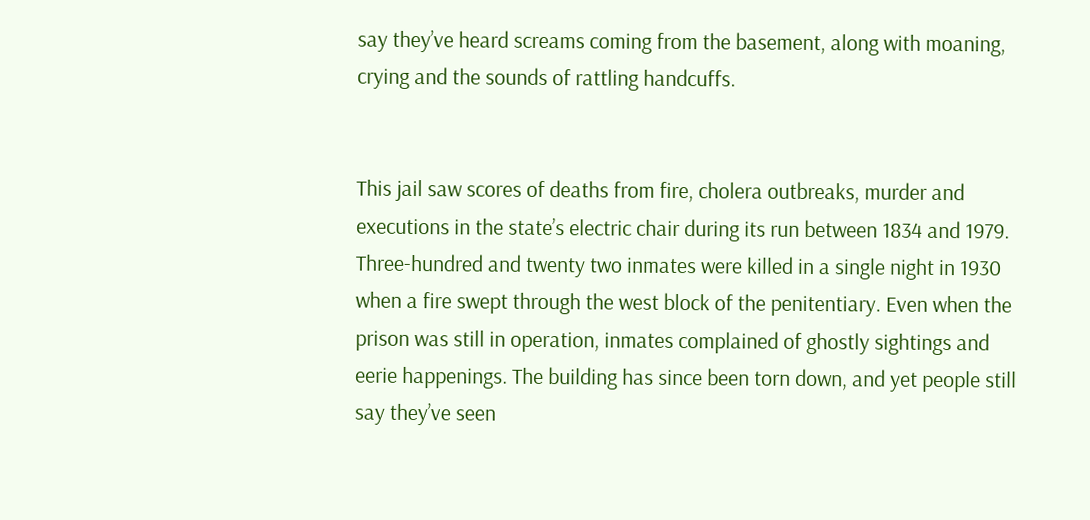say they’ve heard screams coming from the basement, along with moaning, crying and the sounds of rattling handcuffs.


This jail saw scores of deaths from fire, cholera outbreaks, murder and executions in the state’s electric chair during its run between 1834 and 1979. Three-hundred and twenty two inmates were killed in a single night in 1930 when a fire swept through the west block of the penitentiary. Even when the prison was still in operation, inmates complained of ghostly sightings and eerie happenings. The building has since been torn down, and yet people still say they’ve seen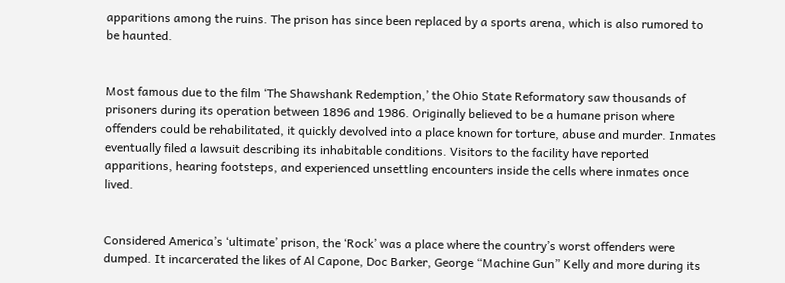apparitions among the ruins. The prison has since been replaced by a sports arena, which is also rumored to be haunted.


Most famous due to the film ‘The Shawshank Redemption,’ the Ohio State Reformatory saw thousands of prisoners during its operation between 1896 and 1986. Originally believed to be a humane prison where offenders could be rehabilitated, it quickly devolved into a place known for torture, abuse and murder. Inmates eventually filed a lawsuit describing its inhabitable conditions. Visitors to the facility have reported apparitions, hearing footsteps, and experienced unsettling encounters inside the cells where inmates once lived.


Considered America’s ‘ultimate’ prison, the ‘Rock’ was a place where the country’s worst offenders were dumped. It incarcerated the likes of Al Capone, Doc Barker, George “Machine Gun” Kelly and more during its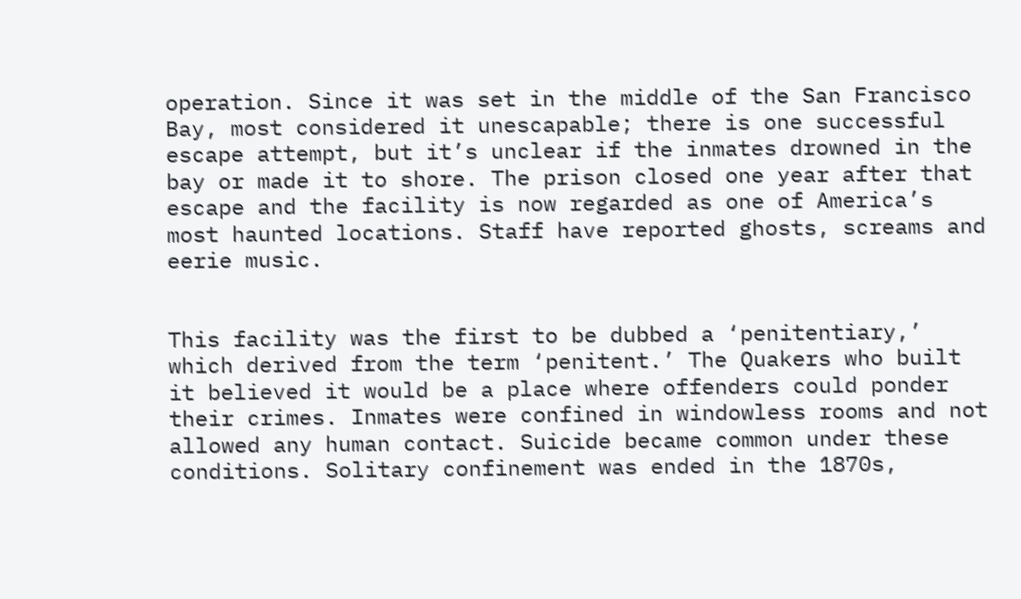operation. Since it was set in the middle of the San Francisco Bay, most considered it unescapable; there is one successful escape attempt, but it’s unclear if the inmates drowned in the bay or made it to shore. The prison closed one year after that escape and the facility is now regarded as one of America’s most haunted locations. Staff have reported ghosts, screams and eerie music.


This facility was the first to be dubbed a ‘penitentiary,’ which derived from the term ‘penitent.’ The Quakers who built it believed it would be a place where offenders could ponder their crimes. Inmates were confined in windowless rooms and not allowed any human contact. Suicide became common under these conditions. Solitary confinement was ended in the 1870s,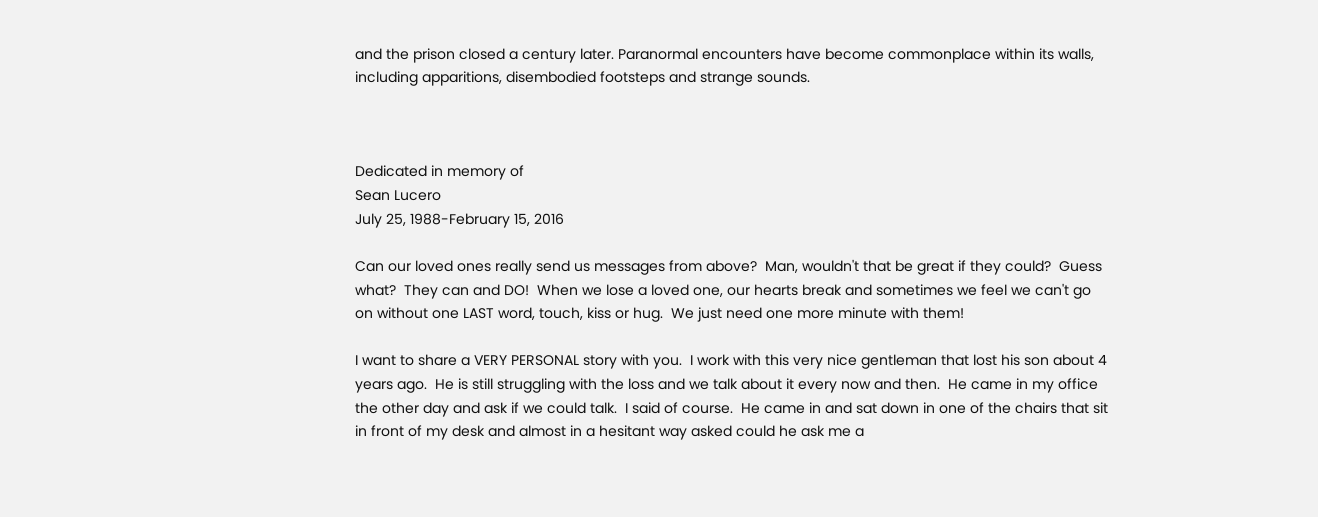and the prison closed a century later. Paranormal encounters have become commonplace within its walls, including apparitions, disembodied footsteps and strange sounds.



Dedicated in memory of
Sean Lucero
July 25, 1988-February 15, 2016

Can our loved ones really send us messages from above?  Man, wouldn't that be great if they could?  Guess what?  They can and DO!  When we lose a loved one, our hearts break and sometimes we feel we can't go on without one LAST word, touch, kiss or hug.  We just need one more minute with them!

I want to share a VERY PERSONAL story with you.  I work with this very nice gentleman that lost his son about 4 years ago.  He is still struggling with the loss and we talk about it every now and then.  He came in my office the other day and ask if we could talk.  I said of course.  He came in and sat down in one of the chairs that sit in front of my desk and almost in a hesitant way asked could he ask me a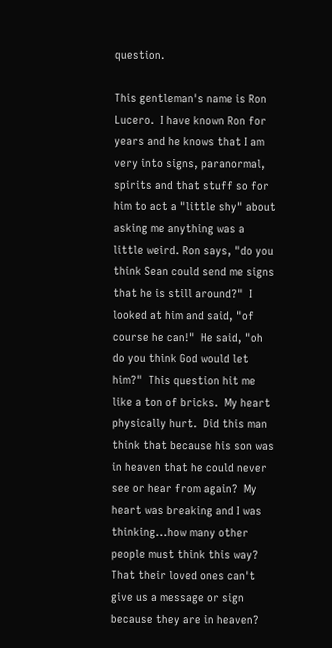question.

This gentleman's name is Ron Lucero.  I have known Ron for years and he knows that I am very into signs, paranormal, spirits and that stuff so for him to act a "little shy" about asking me anything was a little weird. Ron says, "do you think Sean could send me signs that he is still around?"  I looked at him and said, "of course he can!"  He said, "oh do you think God would let him?"  This question hit me like a ton of bricks.  My heart physically hurt.  Did this man think that because his son was in heaven that he could never see or hear from again?  My heart was breaking and I was thinking...how many other people must think this way?  That their loved ones can't give us a message or sign because they are in heaven?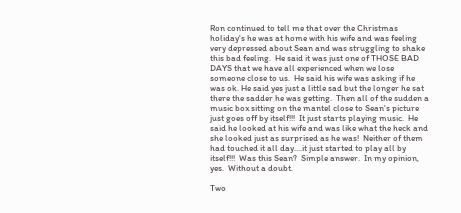Ron continued to tell me that over the Christmas holiday's he was at home with his wife and was feeling very depressed about Sean and was struggling to shake this bad feeling.  He said it was just one of THOSE BAD DAYS that we have all experienced when we lose someone close to us.  He said his wife was asking if he was ok. He said yes just a little sad but the longer he sat there the sadder he was getting.  Then all of the sudden a music box sitting on the mantel close to Sean's picture just goes off by itself!!!  It just starts playing music.  He said he looked at his wife and was like what the heck and she looked just as surprised as he was!  Neither of them had touched it all day....it just started to play all by itself!!!  Was this Sean?  Simple answer.  In my opinion, yes.  Without a doubt.

Two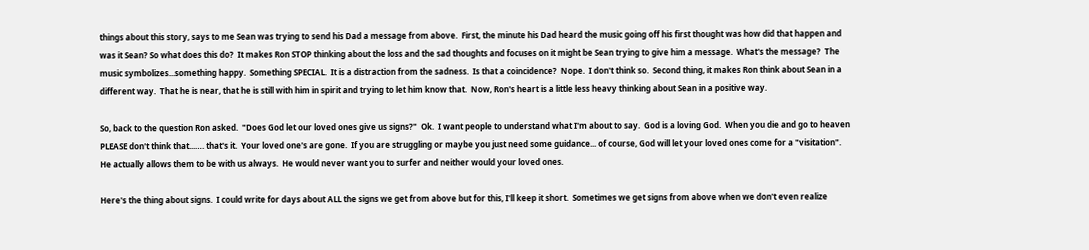things about this story, says to me Sean was trying to send his Dad a message from above.  First, the minute his Dad heard the music going off his first thought was how did that happen and was it Sean? So what does this do?  It makes Ron STOP thinking about the loss and the sad thoughts and focuses on it might be Sean trying to give him a message.  What's the message?  The music symbolizes...something happy.  Something SPECIAL.  It is a distraction from the sadness.  Is that a coincidence?  Nope.  I don't think so.  Second thing, it makes Ron think about Sean in a different way.  That he is near, that he is still with him in spirit and trying to let him know that.  Now, Ron's heart is a little less heavy thinking about Sean in a positive way.

So, back to the question Ron asked.  "Does God let our loved ones give us signs?"  Ok.  I want people to understand what I'm about to say.  God is a loving God.  When you die and go to heaven PLEASE don't think that...…. that's it.  Your loved one's are gone.  If you are struggling or maybe you just need some guidance... of course, God will let your loved ones come for a "visitation".  He actually allows them to be with us always.  He would never want you to surfer and neither would your loved ones.

Here's the thing about signs.  I could write for days about ALL the signs we get from above but for this, I'll keep it short.  Sometimes we get signs from above when we don't even realize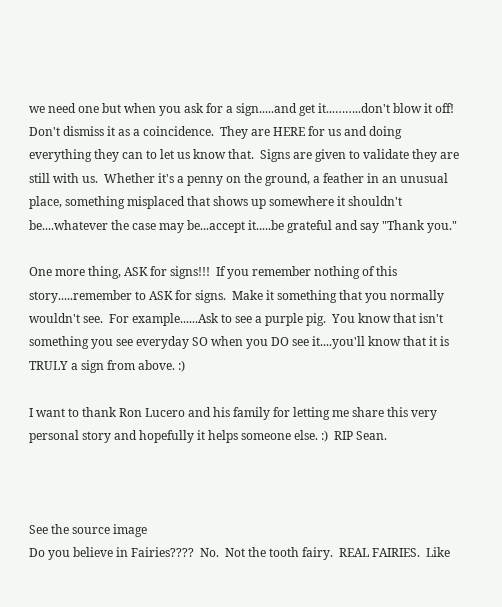we need one but when you ask for a sign.....and get it...……..don't blow it off!  Don't dismiss it as a coincidence.  They are HERE for us and doing everything they can to let us know that.  Signs are given to validate they are still with us.  Whether it's a penny on the ground, a feather in an unusual place, something misplaced that shows up somewhere it shouldn't be....whatever the case may be...accept it.....be grateful and say "Thank you."

One more thing, ASK for signs!!!  If you remember nothing of this story.....remember to ASK for signs.  Make it something that you normally wouldn't see.  For example......Ask to see a purple pig.  You know that isn't something you see everyday SO when you DO see it....you'll know that it is TRULY a sign from above. :)

I want to thank Ron Lucero and his family for letting me share this very personal story and hopefully it helps someone else. :)  RIP Sean.



See the source image
Do you believe in Fairies????  No.  Not the tooth fairy.  REAL FAIRIES.  Like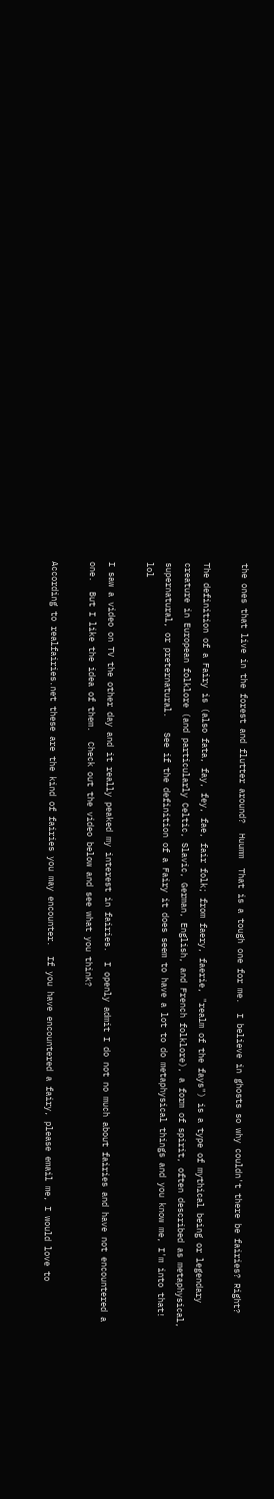the ones that live in the forest and flutter around?  Huumm  That is a tough one for me.  I believe in ghosts so why couldn't there be fairies? Right?

The definition of a Fairy is (also fata, fay, fey, fae, fair folk; from faery, faerie, "realm of the fays") is a type of mythical being or legendary creature in European folklore (and particularly Celtic, Slavic, German, English, and French folklore), a form of spirit, often described as metaphysical, supernatural, or preternatural.   See if the definition of a Fairy it does seem to have a lot to do metaphysical things and you know me, I'm into that! lol

I saw a video on TV the other day and it really peaked my interest in fairies.  I openly admit I do not no much about fairies and have not encountered a one.  But I like the idea of them.  Check out the video below and see what you think?

According to realfairies.net these are the kind of fairies you may encounter.  If you have encountered a fairy, please email me, I would love to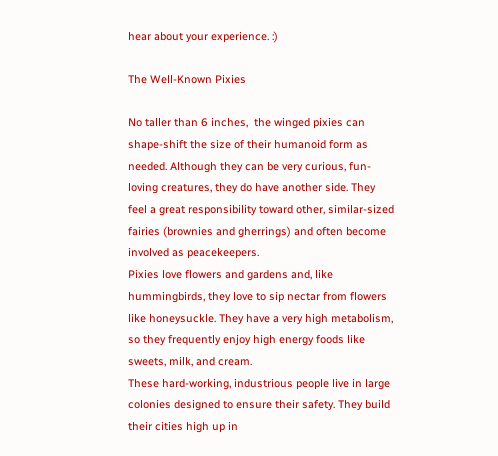hear about your experience. :)

The Well-Known Pixies

No taller than 6 inches,  the winged pixies can shape-shift the size of their humanoid form as needed. Although they can be very curious, fun-loving creatures, they do have another side. They feel a great responsibility toward other, similar-sized fairies (brownies and gherrings) and often become involved as peacekeepers.
Pixies love flowers and gardens and, like hummingbirds, they love to sip nectar from flowers like honeysuckle. They have a very high metabolism, so they frequently enjoy high energy foods like sweets, milk, and cream.
These hard-working, industrious people live in large colonies designed to ensure their safety. They build their cities high up in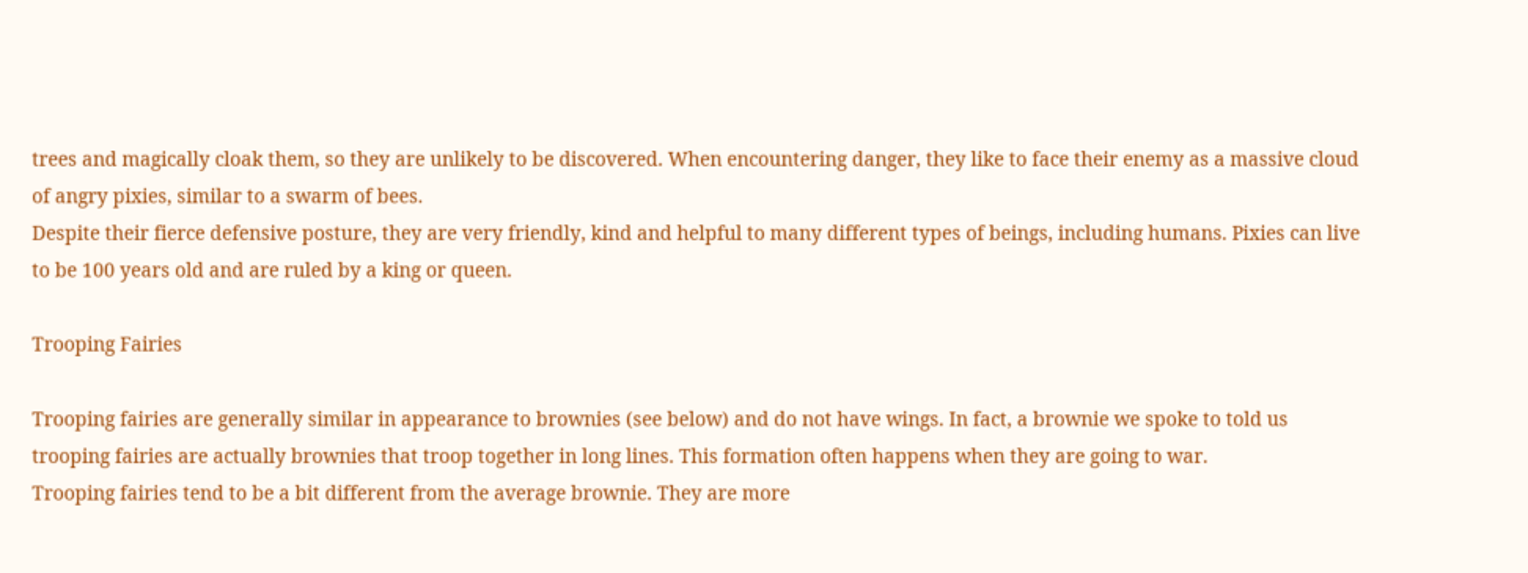trees and magically cloak them, so they are unlikely to be discovered. When encountering danger, they like to face their enemy as a massive cloud of angry pixies, similar to a swarm of bees.
Despite their fierce defensive posture, they are very friendly, kind and helpful to many different types of beings, including humans. Pixies can live to be 100 years old and are ruled by a king or queen.

Trooping Fairies

Trooping fairies are generally similar in appearance to brownies (see below) and do not have wings. In fact, a brownie we spoke to told us trooping fairies are actually brownies that troop together in long lines. This formation often happens when they are going to war.
Trooping fairies tend to be a bit different from the average brownie. They are more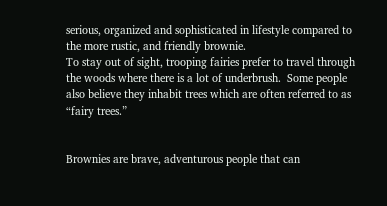serious, organized and sophisticated in lifestyle compared to the more rustic, and friendly brownie.
To stay out of sight, trooping fairies prefer to travel through the woods where there is a lot of underbrush.  Some people also believe they inhabit trees which are often referred to as “fairy trees.”


Brownies are brave, adventurous people that can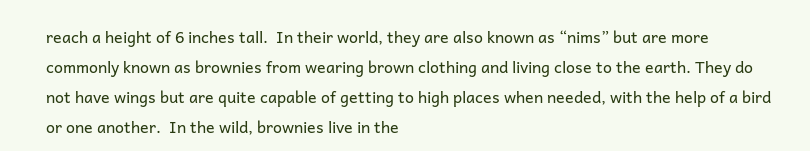reach a height of 6 inches tall.  In their world, they are also known as “nims” but are more commonly known as brownies from wearing brown clothing and living close to the earth. They do not have wings but are quite capable of getting to high places when needed, with the help of a bird or one another.  In the wild, brownies live in the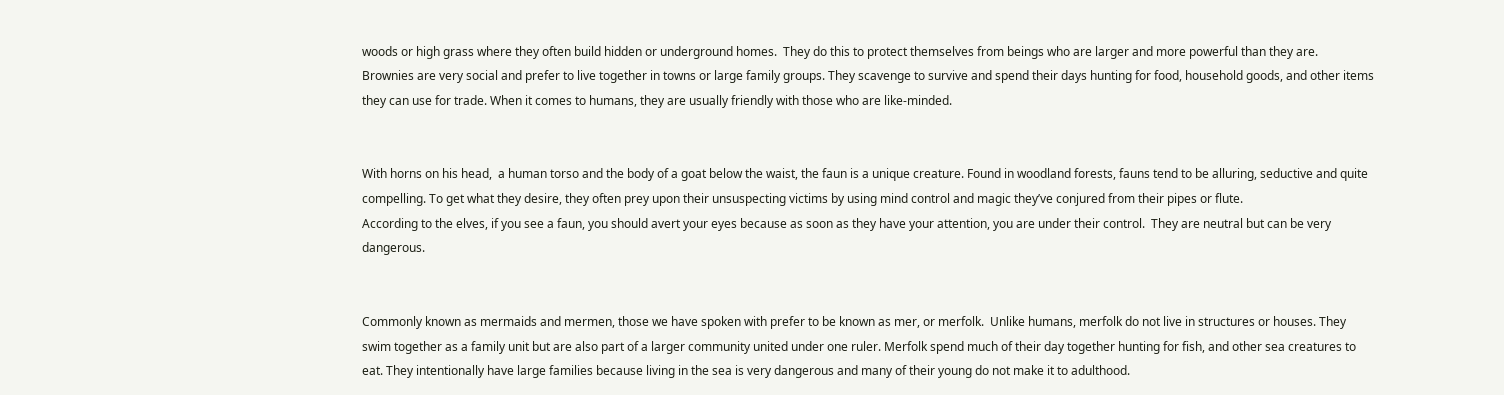woods or high grass where they often build hidden or underground homes.  They do this to protect themselves from beings who are larger and more powerful than they are.
Brownies are very social and prefer to live together in towns or large family groups. They scavenge to survive and spend their days hunting for food, household goods, and other items they can use for trade. When it comes to humans, they are usually friendly with those who are like-minded.


With horns on his head,  a human torso and the body of a goat below the waist, the faun is a unique creature. Found in woodland forests, fauns tend to be alluring, seductive and quite compelling. To get what they desire, they often prey upon their unsuspecting victims by using mind control and magic they’ve conjured from their pipes or flute.
According to the elves, if you see a faun, you should avert your eyes because as soon as they have your attention, you are under their control.  They are neutral but can be very dangerous.


Commonly known as mermaids and mermen, those we have spoken with prefer to be known as mer, or merfolk.  Unlike humans, merfolk do not live in structures or houses. They swim together as a family unit but are also part of a larger community united under one ruler. Merfolk spend much of their day together hunting for fish, and other sea creatures to eat. They intentionally have large families because living in the sea is very dangerous and many of their young do not make it to adulthood.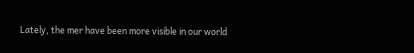Lately, the mer have been more visible in our world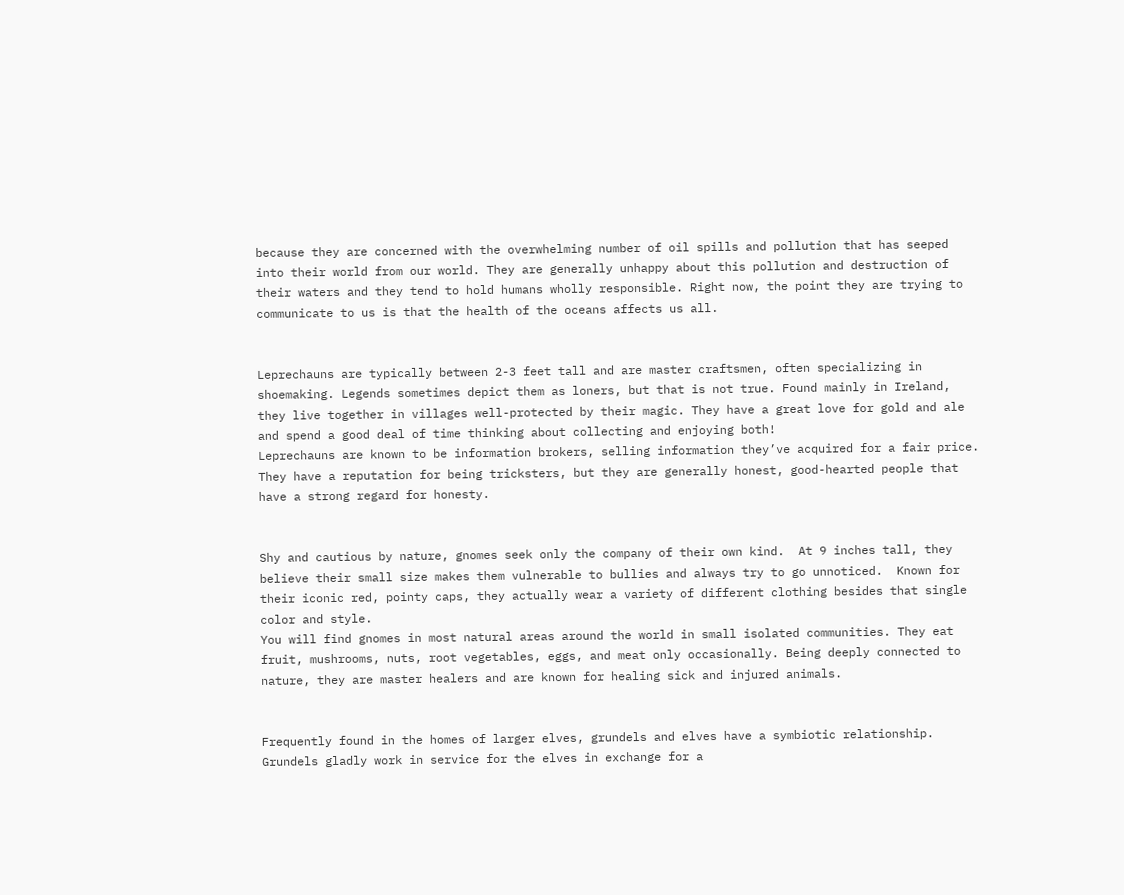because they are concerned with the overwhelming number of oil spills and pollution that has seeped into their world from our world. They are generally unhappy about this pollution and destruction of their waters and they tend to hold humans wholly responsible. Right now, the point they are trying to communicate to us is that the health of the oceans affects us all.


Leprechauns are typically between 2-3 feet tall and are master craftsmen, often specializing in shoemaking. Legends sometimes depict them as loners, but that is not true. Found mainly in Ireland, they live together in villages well-protected by their magic. They have a great love for gold and ale and spend a good deal of time thinking about collecting and enjoying both!
Leprechauns are known to be information brokers, selling information they’ve acquired for a fair price. They have a reputation for being tricksters, but they are generally honest, good-hearted people that have a strong regard for honesty.


Shy and cautious by nature, gnomes seek only the company of their own kind.  At 9 inches tall, they believe their small size makes them vulnerable to bullies and always try to go unnoticed.  Known for their iconic red, pointy caps, they actually wear a variety of different clothing besides that single color and style.
You will find gnomes in most natural areas around the world in small isolated communities. They eat fruit, mushrooms, nuts, root vegetables, eggs, and meat only occasionally. Being deeply connected to nature, they are master healers and are known for healing sick and injured animals.


Frequently found in the homes of larger elves, grundels and elves have a symbiotic relationship. Grundels gladly work in service for the elves in exchange for a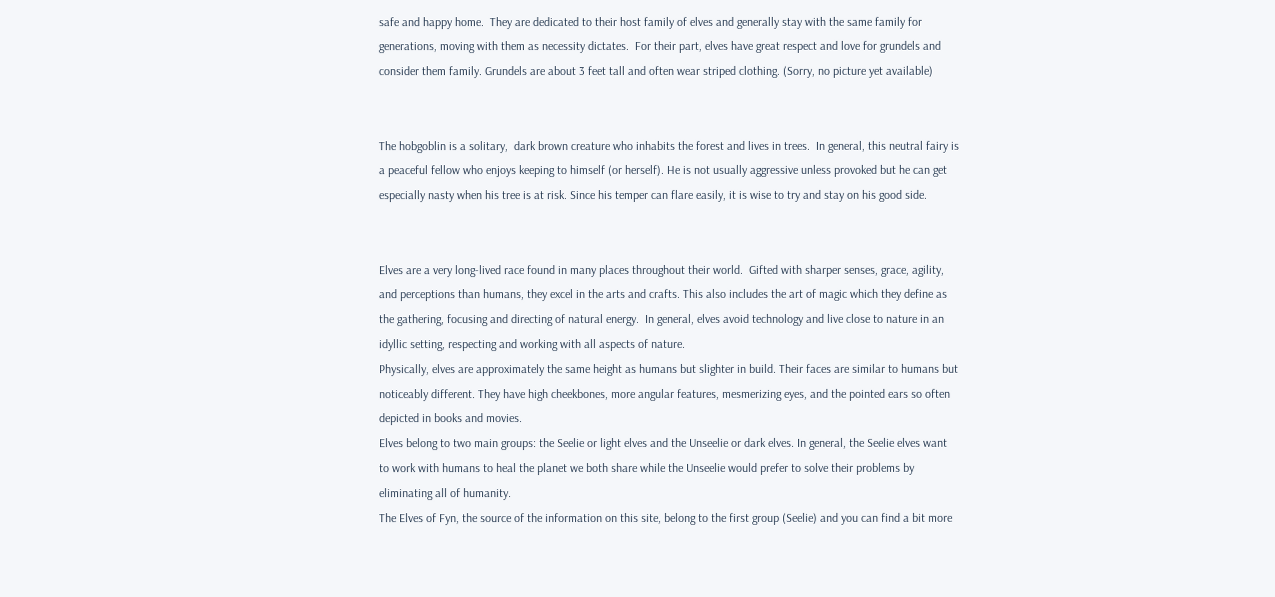safe and happy home.  They are dedicated to their host family of elves and generally stay with the same family for generations, moving with them as necessity dictates.  For their part, elves have great respect and love for grundels and consider them family. Grundels are about 3 feet tall and often wear striped clothing. (Sorry, no picture yet available)


The hobgoblin is a solitary,  dark brown creature who inhabits the forest and lives in trees.  In general, this neutral fairy is a peaceful fellow who enjoys keeping to himself (or herself). He is not usually aggressive unless provoked but he can get especially nasty when his tree is at risk. Since his temper can flare easily, it is wise to try and stay on his good side.


Elves are a very long-lived race found in many places throughout their world.  Gifted with sharper senses, grace, agility, and perceptions than humans, they excel in the arts and crafts. This also includes the art of magic which they define as the gathering, focusing and directing of natural energy.  In general, elves avoid technology and live close to nature in an idyllic setting, respecting and working with all aspects of nature.
Physically, elves are approximately the same height as humans but slighter in build. Their faces are similar to humans but noticeably different. They have high cheekbones, more angular features, mesmerizing eyes, and the pointed ears so often depicted in books and movies.
Elves belong to two main groups: the Seelie or light elves and the Unseelie or dark elves. In general, the Seelie elves want to work with humans to heal the planet we both share while the Unseelie would prefer to solve their problems by eliminating all of humanity.
The Elves of Fyn, the source of the information on this site, belong to the first group (Seelie) and you can find a bit more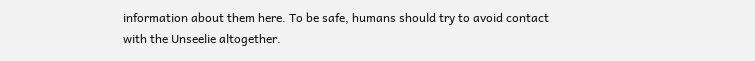information about them here. To be safe, humans should try to avoid contact with the Unseelie altogether.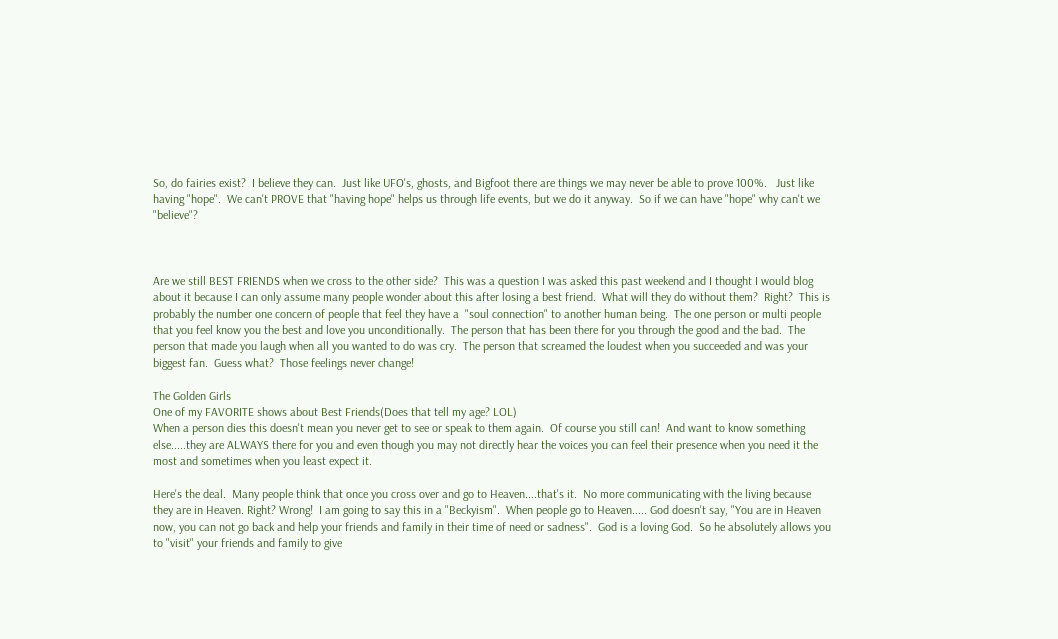So, do fairies exist?  I believe they can.  Just like UFO's, ghosts, and Bigfoot there are things we may never be able to prove 100%.   Just like having "hope".  We can't PROVE that "having hope" helps us through life events, but we do it anyway.  So if we can have "hope" why can't we "believe"?



Are we still BEST FRIENDS when we cross to the other side?  This was a question I was asked this past weekend and I thought I would blog about it because I can only assume many people wonder about this after losing a best friend.  What will they do without them?  Right?  This is probably the number one concern of people that feel they have a  "soul connection" to another human being.  The one person or multi people that you feel know you the best and love you unconditionally.  The person that has been there for you through the good and the bad.  The person that made you laugh when all you wanted to do was cry.  The person that screamed the loudest when you succeeded and was your biggest fan.  Guess what?  Those feelings never change!

The Golden Girls
One of my FAVORITE shows about Best Friends(Does that tell my age? LOL)
When a person dies this doesn't mean you never get to see or speak to them again.  Of course you still can!  And want to know something else.....they are ALWAYS there for you and even though you may not directly hear the voices you can feel their presence when you need it the most and sometimes when you least expect it.

Here's the deal.  Many people think that once you cross over and go to Heaven....that's it.  No more communicating with the living because they are in Heaven. Right? Wrong!  I am going to say this in a "Beckyism".  When people go to Heaven..... God doesn't say, "You are in Heaven now, you can not go back and help your friends and family in their time of need or sadness".  God is a loving God.  So he absolutely allows you to "visit" your friends and family to give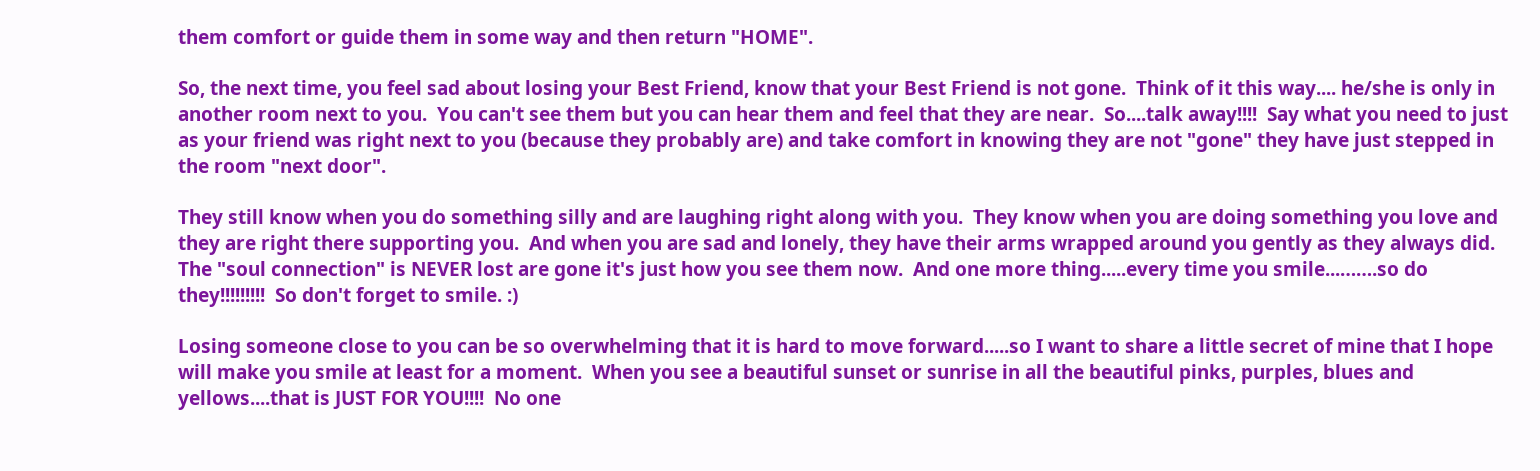them comfort or guide them in some way and then return "HOME".

So, the next time, you feel sad about losing your Best Friend, know that your Best Friend is not gone.  Think of it this way.... he/she is only in another room next to you.  You can't see them but you can hear them and feel that they are near.  So....talk away!!!!  Say what you need to just as your friend was right next to you (because they probably are) and take comfort in knowing they are not "gone" they have just stepped in the room "next door".

They still know when you do something silly and are laughing right along with you.  They know when you are doing something you love and they are right there supporting you.  And when you are sad and lonely, they have their arms wrapped around you gently as they always did.  The "soul connection" is NEVER lost are gone it's just how you see them now.  And one more thing.....every time you smile...…….so do they!!!!!!!!!  So don't forget to smile. :)

Losing someone close to you can be so overwhelming that it is hard to move forward.....so I want to share a little secret of mine that I hope will make you smile at least for a moment.  When you see a beautiful sunset or sunrise in all the beautiful pinks, purples, blues and yellows....that is JUST FOR YOU!!!!  No one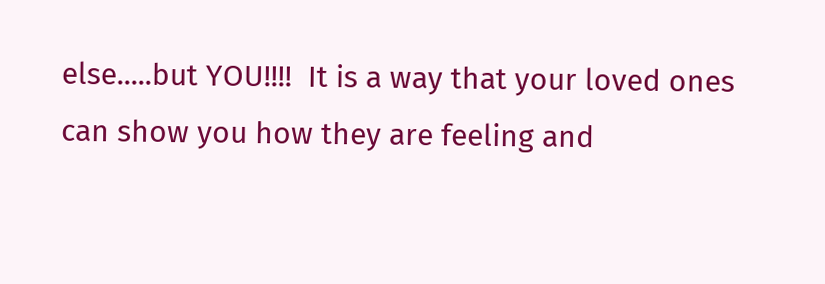else.....but YOU!!!!  It is a way that your loved ones can show you how they are feeling and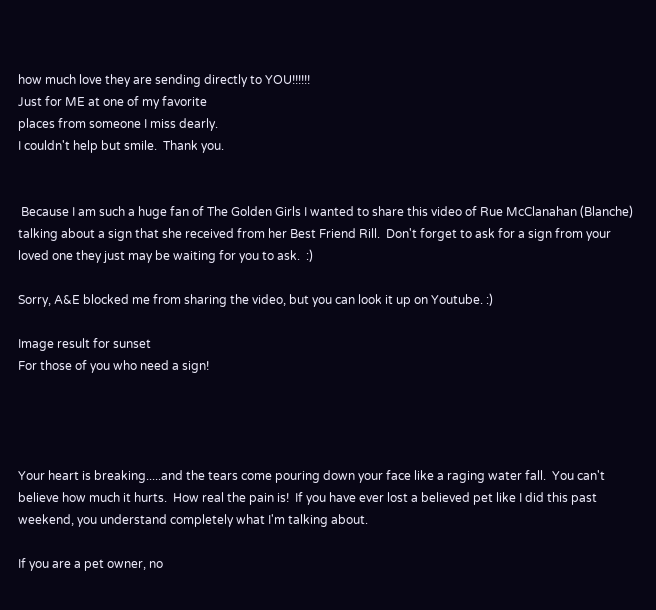how much love they are sending directly to YOU!!!!!!
Just for ME at one of my favorite
places from someone I miss dearly.
I couldn't help but smile.  Thank you.


 Because I am such a huge fan of The Golden Girls I wanted to share this video of Rue McClanahan (Blanche) talking about a sign that she received from her Best Friend Rill.  Don't forget to ask for a sign from your loved one they just may be waiting for you to ask.  :)

Sorry, A&E blocked me from sharing the video, but you can look it up on Youtube. :)

Image result for sunset
For those of you who need a sign!




Your heart is breaking.....and the tears come pouring down your face like a raging water fall.  You can't believe how much it hurts.  How real the pain is!  If you have ever lost a believed pet like I did this past weekend, you understand completely what I'm talking about.

If you are a pet owner, no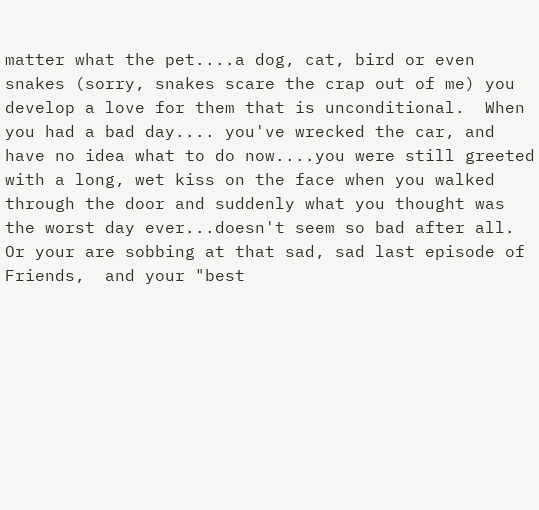matter what the pet....a dog, cat, bird or even snakes (sorry, snakes scare the crap out of me) you develop a love for them that is unconditional.  When you had a bad day.... you've wrecked the car, and have no idea what to do now....you were still greeted with a long, wet kiss on the face when you walked through the door and suddenly what you thought was the worst day ever...doesn't seem so bad after all.  Or your are sobbing at that sad, sad last episode of Friends,  and your "best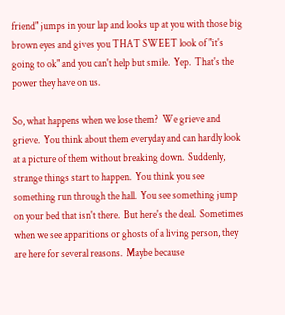friend" jumps in your lap and looks up at you with those big brown eyes and gives you THAT SWEET look of "it's going to ok" and you can't help but smile.  Yep.  That's the power they have on us.

So, what happens when we lose them?  We grieve and grieve.  You think about them everyday and can hardly look at a picture of them without breaking down.  Suddenly, strange things start to happen.  You think you see something run through the hall.  You see something jump on your bed that isn't there.  But here's the deal.  Sometimes when we see apparitions or ghosts of a living person, they are here for several reasons.  Maybe because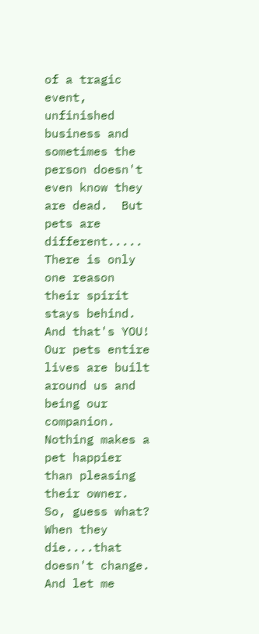of a tragic event, unfinished business and sometimes the person doesn't even know they are dead.  But pets are different.....
There is only one reason their spirit stays behind.  And that's YOU!  Our pets entire lives are built around us and being our companion.  Nothing makes a pet happier than pleasing their owner.  So, guess what?  When they die....that doesn't change. And let me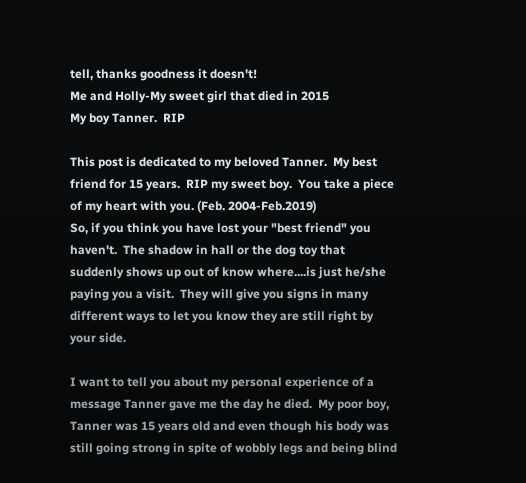tell, thanks goodness it doesn't!
Me and Holly-My sweet girl that died in 2015
My boy Tanner.  RIP

This post is dedicated to my beloved Tanner.  My best friend for 15 years.  RIP my sweet boy.  You take a piece of my heart with you. (Feb. 2004-Feb.2019)
So, if you think you have lost your "best friend" you haven't.  The shadow in hall or the dog toy that suddenly shows up out of know where....is just he/she paying you a visit.  They will give you signs in many different ways to let you know they are still right by your side.

I want to tell you about my personal experience of a message Tanner gave me the day he died.  My poor boy, Tanner was 15 years old and even though his body was still going strong in spite of wobbly legs and being blind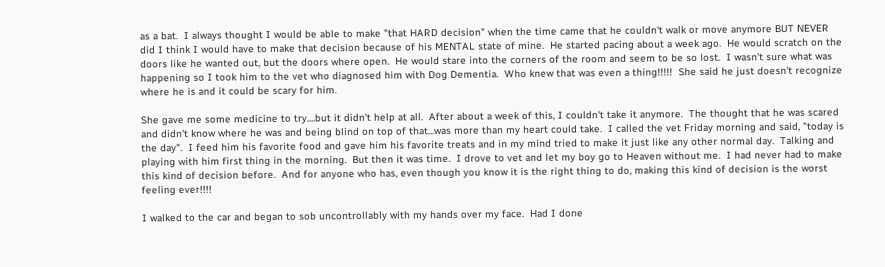as a bat.  I always thought I would be able to make "that HARD decision" when the time came that he couldn't walk or move anymore BUT NEVER did I think I would have to make that decision because of his MENTAL state of mine.  He started pacing about a week ago.  He would scratch on the doors like he wanted out, but the doors where open.  He would stare into the corners of the room and seem to be so lost.  I wasn't sure what was happening so I took him to the vet who diagnosed him with Dog Dementia.  Who knew that was even a thing!!!!!  She said he just doesn't recognize where he is and it could be scary for him.

She gave me some medicine to try....but it didn't help at all.  After about a week of this, I couldn't take it anymore.  The thought that he was scared and didn't know where he was and being blind on top of that...was more than my heart could take.  I called the vet Friday morning and said, "today is the day".  I feed him his favorite food and gave him his favorite treats and in my mind tried to make it just like any other normal day.  Talking and playing with him first thing in the morning.  But then it was time.  I drove to vet and let my boy go to Heaven without me.  I had never had to make this kind of decision before.  And for anyone who has, even though you know it is the right thing to do, making this kind of decision is the worst feeling ever!!!!

I walked to the car and began to sob uncontrollably with my hands over my face.  Had I done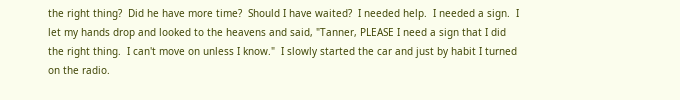the right thing?  Did he have more time?  Should I have waited?  I needed help.  I needed a sign.  I let my hands drop and looked to the heavens and said, "Tanner, PLEASE I need a sign that I did the right thing.  I can't move on unless I know."  I slowly started the car and just by habit I turned on the radio.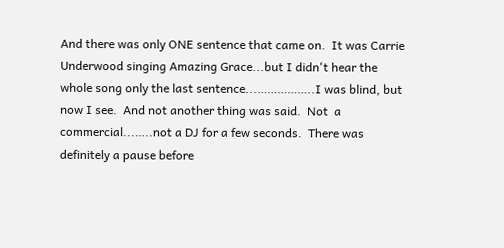And there was only ONE sentence that came on.  It was Carrie Underwood singing Amazing Grace...but I didn't hear the whole song only the last sentence...……………..I was blind, but now I see.  And not another thing was said.  Not  a commercial...…..not a DJ for a few seconds.  There was definitely a pause before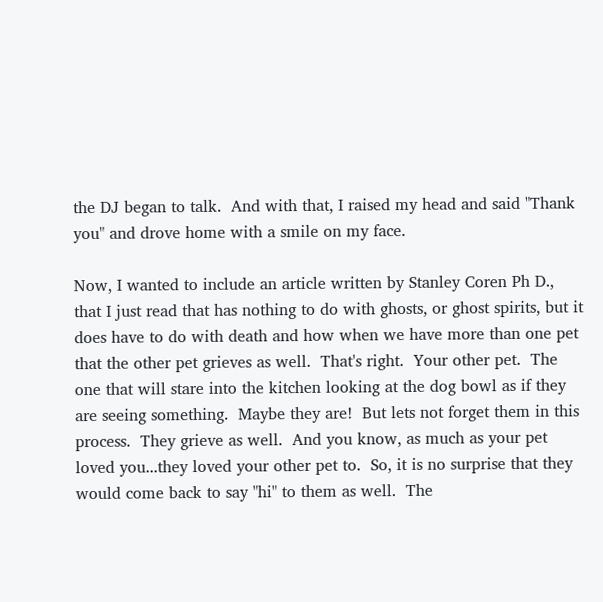the DJ began to talk.  And with that, I raised my head and said "Thank you" and drove home with a smile on my face.

Now, I wanted to include an article written by Stanley Coren Ph D., that I just read that has nothing to do with ghosts, or ghost spirits, but it does have to do with death and how when we have more than one pet that the other pet grieves as well.  That's right.  Your other pet.  The one that will stare into the kitchen looking at the dog bowl as if they are seeing something.  Maybe they are!  But lets not forget them in this process.  They grieve as well.  And you know, as much as your pet loved you...they loved your other pet to.  So, it is no surprise that they would come back to say "hi" to them as well.  The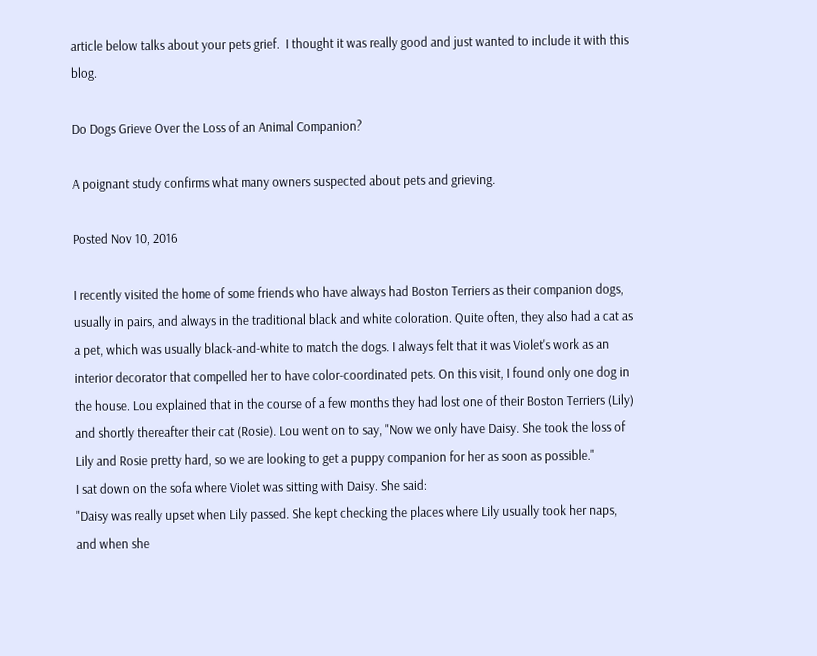article below talks about your pets grief.  I thought it was really good and just wanted to include it with this blog.

Do Dogs Grieve Over the Loss of an Animal Companion?

A poignant study confirms what many owners suspected about pets and grieving.

Posted Nov 10, 2016

I recently visited the home of some friends who have always had Boston Terriers as their companion dogs, usually in pairs, and always in the traditional black and white coloration. Quite often, they also had a cat as a pet, which was usually black-and-white to match the dogs. I always felt that it was Violet's work as an interior decorator that compelled her to have color-coordinated pets. On this visit, I found only one dog in the house. Lou explained that in the course of a few months they had lost one of their Boston Terriers (Lily) and shortly thereafter their cat (Rosie). Lou went on to say, "Now we only have Daisy. She took the loss of Lily and Rosie pretty hard, so we are looking to get a puppy companion for her as soon as possible."
I sat down on the sofa where Violet was sitting with Daisy. She said:
"Daisy was really upset when Lily passed. She kept checking the places where Lily usually took her naps, and when she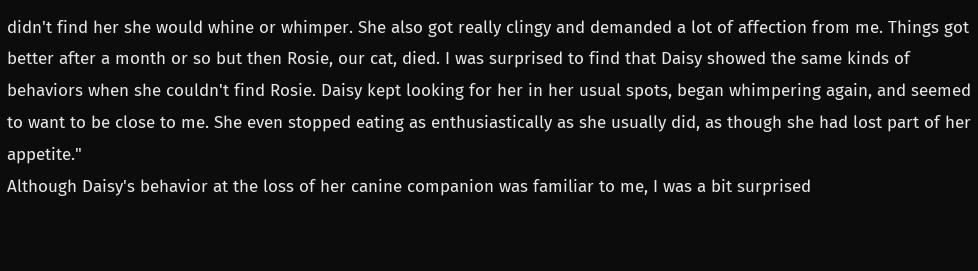didn't find her she would whine or whimper. She also got really clingy and demanded a lot of affection from me. Things got better after a month or so but then Rosie, our cat, died. I was surprised to find that Daisy showed the same kinds of behaviors when she couldn't find Rosie. Daisy kept looking for her in her usual spots, began whimpering again, and seemed to want to be close to me. She even stopped eating as enthusiastically as she usually did, as though she had lost part of her appetite."
Although Daisy's behavior at the loss of her canine companion was familiar to me, I was a bit surprised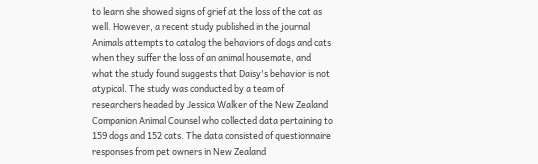to learn she showed signs of grief at the loss of the cat as well. However, a recent study published in the journal Animals attempts to catalog the behaviors of dogs and cats when they suffer the loss of an animal housemate, and what the study found suggests that Daisy's behavior is not atypical. The study was conducted by a team of researchers headed by Jessica Walker of the New Zealand Companion Animal Counsel who collected data pertaining to 159 dogs and 152 cats. The data consisted of questionnaire responses from pet owners in New Zealand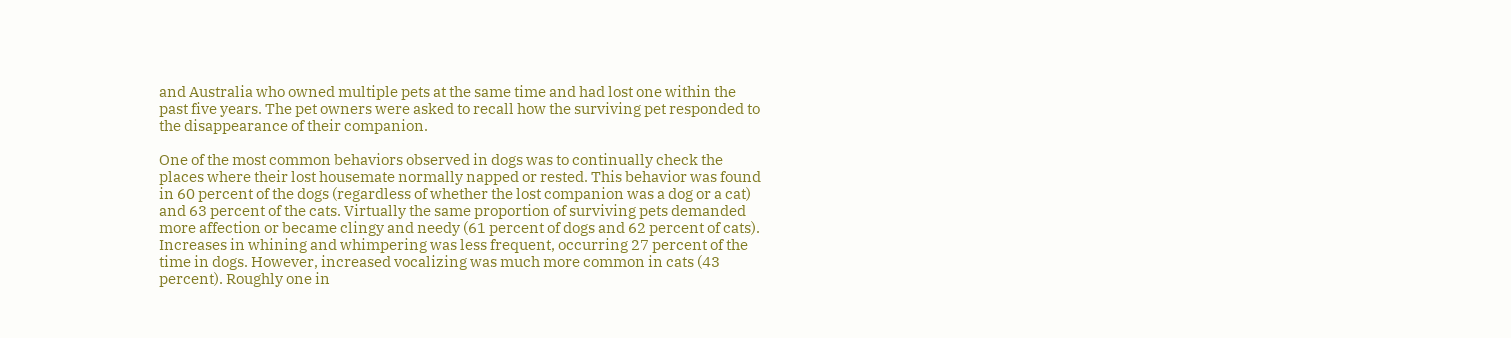and Australia who owned multiple pets at the same time and had lost one within the past five years. The pet owners were asked to recall how the surviving pet responded to the disappearance of their companion.

One of the most common behaviors observed in dogs was to continually check the places where their lost housemate normally napped or rested. This behavior was found in 60 percent of the dogs (regardless of whether the lost companion was a dog or a cat) and 63 percent of the cats. Virtually the same proportion of surviving pets demanded more affection or became clingy and needy (61 percent of dogs and 62 percent of cats). Increases in whining and whimpering was less frequent, occurring 27 percent of the time in dogs. However, increased vocalizing was much more common in cats (43 percent). Roughly one in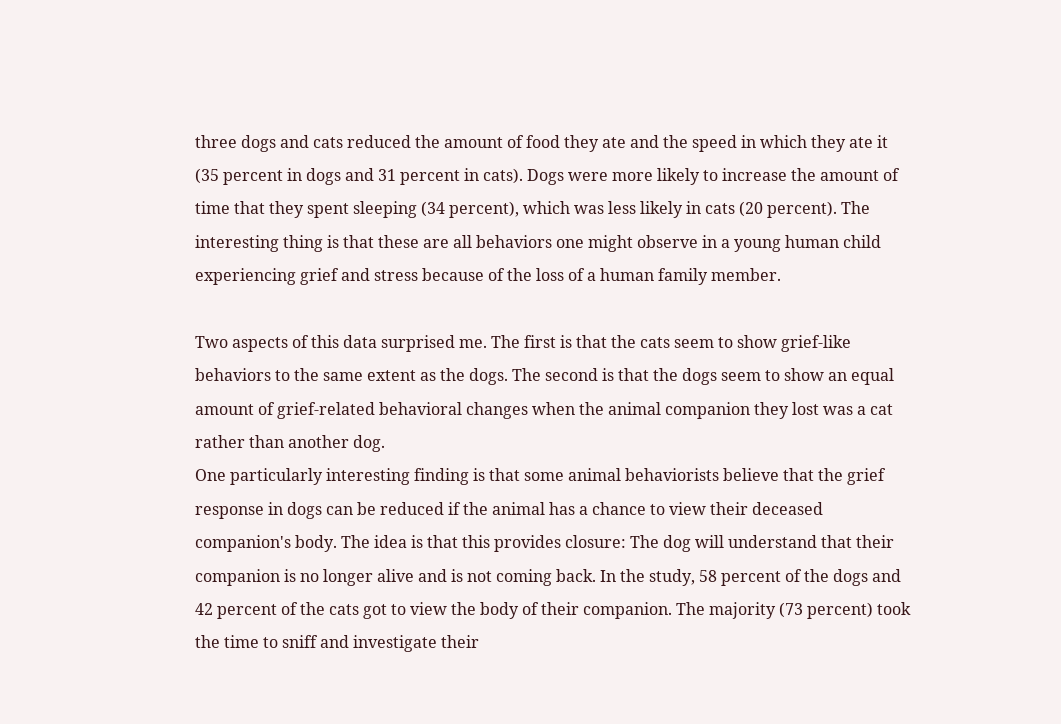three dogs and cats reduced the amount of food they ate and the speed in which they ate it (35 percent in dogs and 31 percent in cats). Dogs were more likely to increase the amount of time that they spent sleeping (34 percent), which was less likely in cats (20 percent). The interesting thing is that these are all behaviors one might observe in a young human child experiencing grief and stress because of the loss of a human family member.

Two aspects of this data surprised me. The first is that the cats seem to show grief-like behaviors to the same extent as the dogs. The second is that the dogs seem to show an equal amount of grief-related behavioral changes when the animal companion they lost was a cat rather than another dog.
One particularly interesting finding is that some animal behaviorists believe that the grief response in dogs can be reduced if the animal has a chance to view their deceased companion's body. The idea is that this provides closure: The dog will understand that their companion is no longer alive and is not coming back. In the study, 58 percent of the dogs and 42 percent of the cats got to view the body of their companion. The majority (73 percent) took the time to sniff and investigate their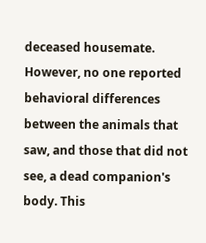deceased housemate. However, no one reported behavioral differences between the animals that saw, and those that did not see, a dead companion's body. This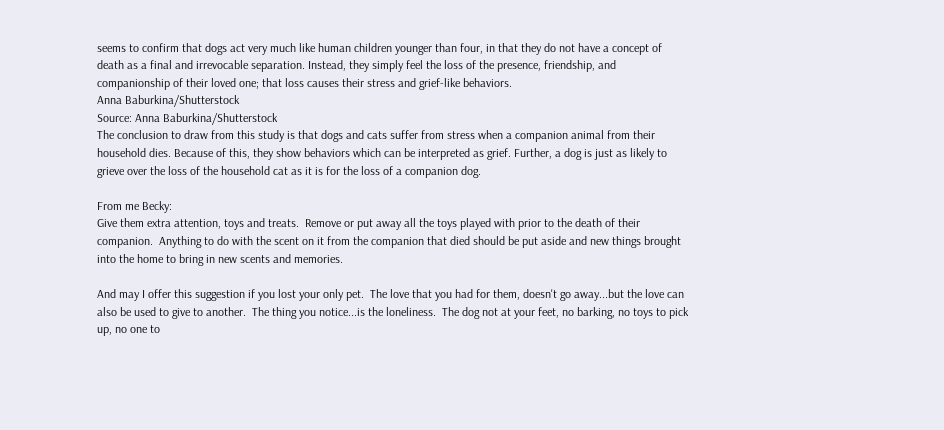seems to confirm that dogs act very much like human children younger than four, in that they do not have a concept of death as a final and irrevocable separation. Instead, they simply feel the loss of the presence, friendship, and companionship of their loved one; that loss causes their stress and grief-like behaviors.
Anna Baburkina/Shutterstock
Source: Anna Baburkina/Shutterstock
The conclusion to draw from this study is that dogs and cats suffer from stress when a companion animal from their household dies. Because of this, they show behaviors which can be interpreted as grief. Further, a dog is just as likely to grieve over the loss of the household cat as it is for the loss of a companion dog.

From me Becky:
Give them extra attention, toys and treats.  Remove or put away all the toys played with prior to the death of their companion.  Anything to do with the scent on it from the companion that died should be put aside and new things brought into the home to bring in new scents and memories.

And may I offer this suggestion if you lost your only pet.  The love that you had for them, doesn't go away...but the love can also be used to give to another.  The thing you notice...is the loneliness.  The dog not at your feet, no barking, no toys to pick up, no one to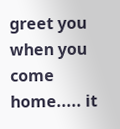greet you when you come home..... it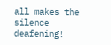all makes the silence deafening!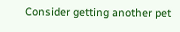Consider getting another pet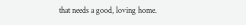that needs a good, loving home.